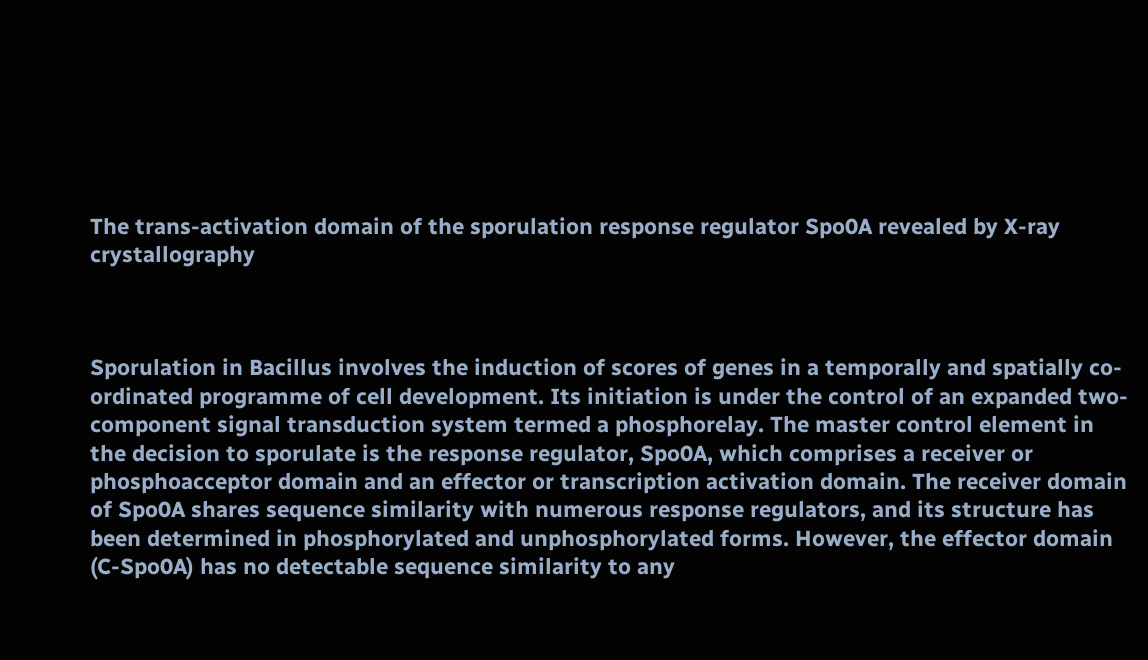The trans-activation domain of the sporulation response regulator Spo0A revealed by X-ray crystallography



Sporulation in Bacillus involves the induction of scores of genes in a temporally and spatially co-ordinated programme of cell development. Its initiation is under the control of an expanded two-component signal transduction system termed a phosphorelay. The master control element in the decision to sporulate is the response regulator, Spo0A, which comprises a receiver or phosphoacceptor domain and an effector or transcription activation domain. The receiver domain of Spo0A shares sequence similarity with numerous response regulators, and its structure has been determined in phosphorylated and unphosphorylated forms. However, the effector domain (C-Spo0A) has no detectable sequence similarity to any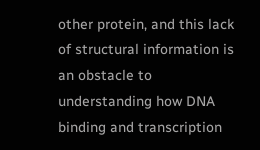other protein, and this lack of structural information is an obstacle to understanding how DNA binding and transcription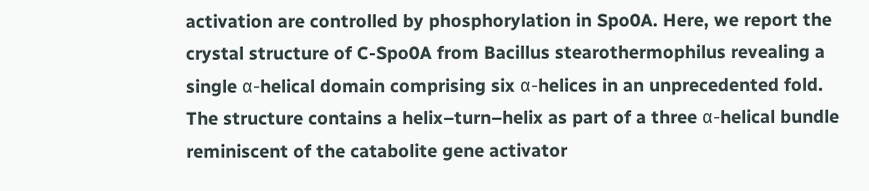activation are controlled by phosphorylation in Spo0A. Here, we report the crystal structure of C-Spo0A from Bacillus stearothermophilus revealing a single α-helical domain comprising six α-helices in an unprecedented fold. The structure contains a helix–turn–helix as part of a three α-helical bundle reminiscent of the catabolite gene activator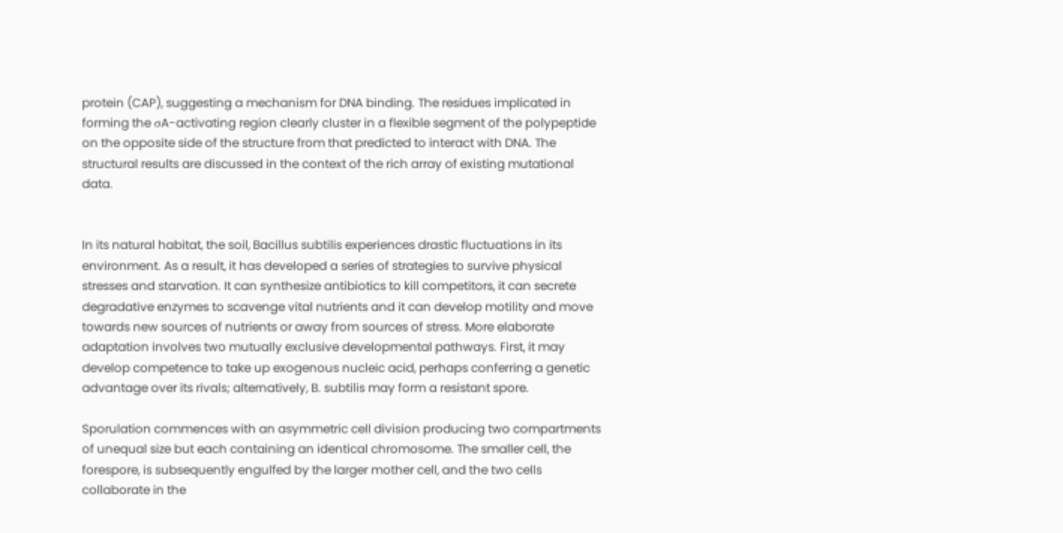protein (CAP), suggesting a mechanism for DNA binding. The residues implicated in forming the σA-activating region clearly cluster in a flexible segment of the polypeptide on the opposite side of the structure from that predicted to interact with DNA. The structural results are discussed in the context of the rich array of existing mutational data.


In its natural habitat, the soil, Bacillus subtilis experiences drastic fluctuations in its environment. As a result, it has developed a series of strategies to survive physical stresses and starvation. It can synthesize antibiotics to kill competitors, it can secrete degradative enzymes to scavenge vital nutrients and it can develop motility and move towards new sources of nutrients or away from sources of stress. More elaborate adaptation involves two mutually exclusive developmental pathways. First, it may develop competence to take up exogenous nucleic acid, perhaps conferring a genetic advantage over its rivals; alternatively, B. subtilis may form a resistant spore.

Sporulation commences with an asymmetric cell division producing two compartments of unequal size but each containing an identical chromosome. The smaller cell, the forespore, is subsequently engulfed by the larger mother cell, and the two cells collaborate in the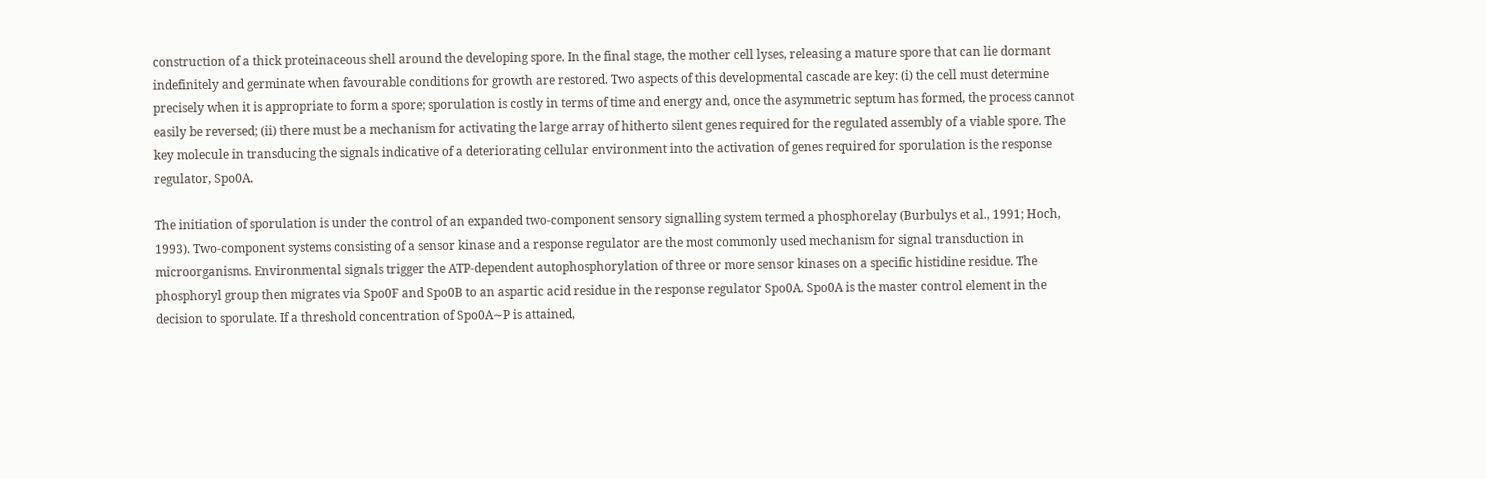construction of a thick proteinaceous shell around the developing spore. In the final stage, the mother cell lyses, releasing a mature spore that can lie dormant indefinitely and germinate when favourable conditions for growth are restored. Two aspects of this developmental cascade are key: (i) the cell must determine precisely when it is appropriate to form a spore; sporulation is costly in terms of time and energy and, once the asymmetric septum has formed, the process cannot easily be reversed; (ii) there must be a mechanism for activating the large array of hitherto silent genes required for the regulated assembly of a viable spore. The key molecule in transducing the signals indicative of a deteriorating cellular environment into the activation of genes required for sporulation is the response regulator, Spo0A.

The initiation of sporulation is under the control of an expanded two-component sensory signalling system termed a phosphorelay (Burbulys et al., 1991; Hoch, 1993). Two-component systems consisting of a sensor kinase and a response regulator are the most commonly used mechanism for signal transduction in microorganisms. Environmental signals trigger the ATP-dependent autophosphorylation of three or more sensor kinases on a specific histidine residue. The phosphoryl group then migrates via Spo0F and Spo0B to an aspartic acid residue in the response regulator Spo0A. Spo0A is the master control element in the decision to sporulate. If a threshold concentration of Spo0A∼P is attained,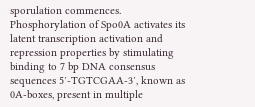sporulation commences. Phosphorylation of Spo0A activates its latent transcription activation and repression properties by stimulating binding to 7 bp DNA consensus sequences 5′-TGTCGAA-3′, known as 0A-boxes, present in multiple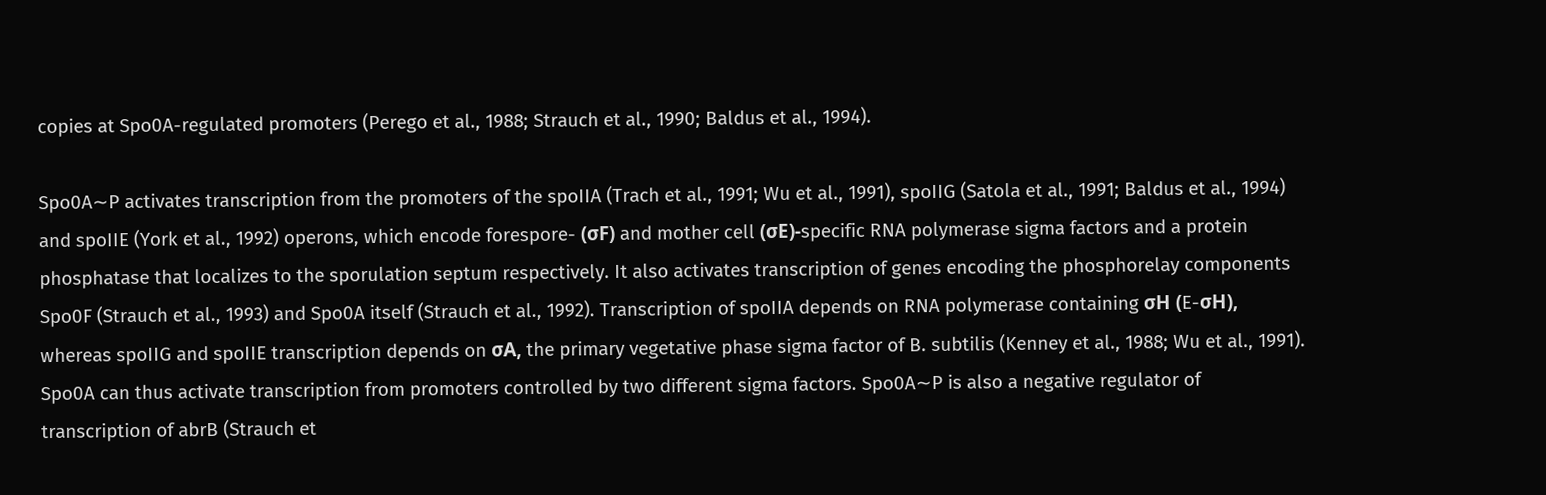copies at Spo0A-regulated promoters (Perego et al., 1988; Strauch et al., 1990; Baldus et al., 1994).

Spo0A∼P activates transcription from the promoters of the spoIIA (Trach et al., 1991; Wu et al., 1991), spoIIG (Satola et al., 1991; Baldus et al., 1994) and spoIIE (York et al., 1992) operons, which encode forespore- (σF) and mother cell (σE)-specific RNA polymerase sigma factors and a protein phosphatase that localizes to the sporulation septum respectively. It also activates transcription of genes encoding the phosphorelay components Spo0F (Strauch et al., 1993) and Spo0A itself (Strauch et al., 1992). Transcription of spoIIA depends on RNA polymerase containing σH (E-σH), whereas spoIIG and spoIIE transcription depends on σA, the primary vegetative phase sigma factor of B. subtilis (Kenney et al., 1988; Wu et al., 1991). Spo0A can thus activate transcription from promoters controlled by two different sigma factors. Spo0A∼P is also a negative regulator of transcription of abrB (Strauch et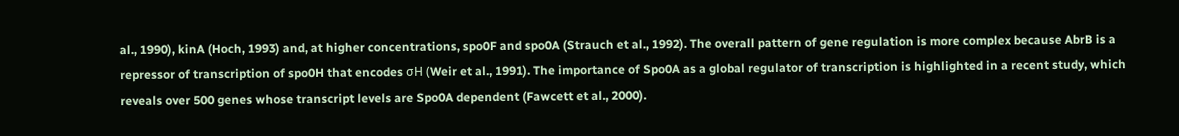al., 1990), kinA (Hoch, 1993) and, at higher concentrations, spo0F and spo0A (Strauch et al., 1992). The overall pattern of gene regulation is more complex because AbrB is a repressor of transcription of spo0H that encodes σH (Weir et al., 1991). The importance of Spo0A as a global regulator of transcription is highlighted in a recent study, which reveals over 500 genes whose transcript levels are Spo0A dependent (Fawcett et al., 2000).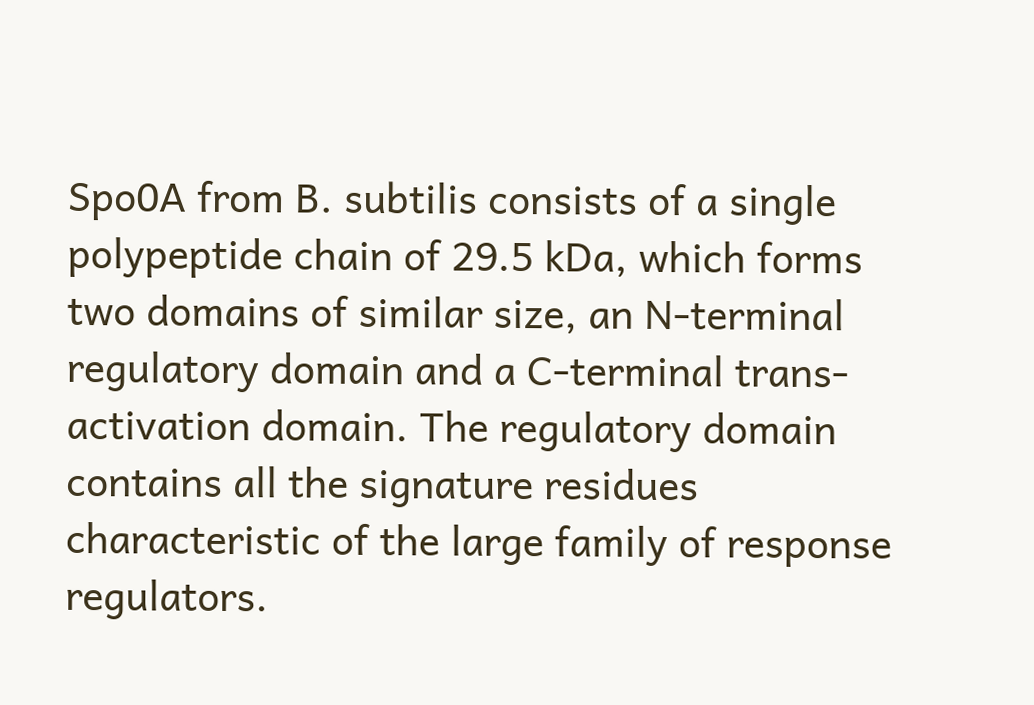Spo0A from B. subtilis consists of a single polypeptide chain of 29.5 kDa, which forms two domains of similar size, an N-terminal regulatory domain and a C-terminal trans-activation domain. The regulatory domain contains all the signature residues characteristic of the large family of response regulators.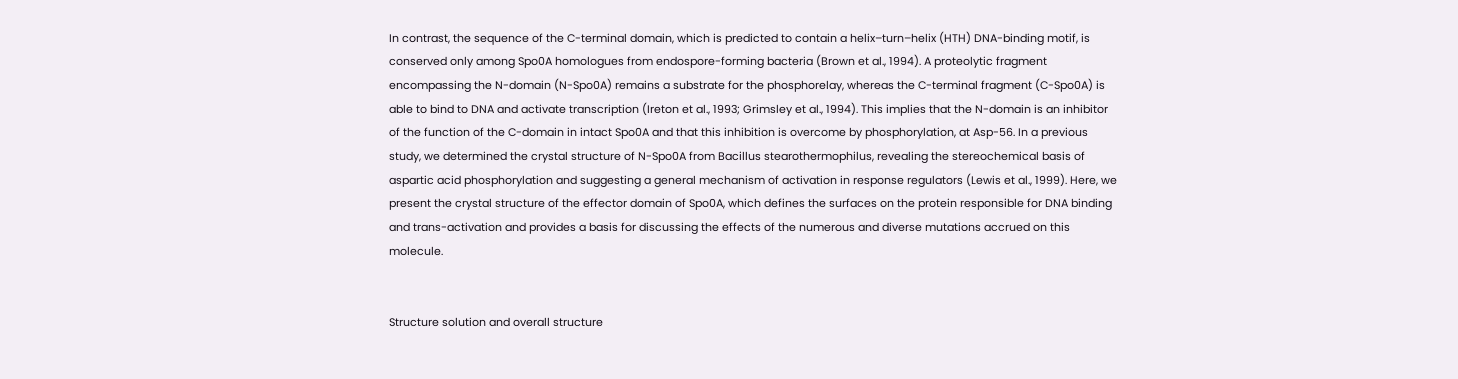In contrast, the sequence of the C-terminal domain, which is predicted to contain a helix–turn–helix (HTH) DNA-binding motif, is conserved only among Spo0A homologues from endospore-forming bacteria (Brown et al., 1994). A proteolytic fragment encompassing the N-domain (N-Spo0A) remains a substrate for the phosphorelay, whereas the C-terminal fragment (C-Spo0A) is able to bind to DNA and activate transcription (Ireton et al., 1993; Grimsley et al., 1994). This implies that the N-domain is an inhibitor of the function of the C-domain in intact Spo0A and that this inhibition is overcome by phosphorylation, at Asp-56. In a previous study, we determined the crystal structure of N-Spo0A from Bacillus stearothermophilus, revealing the stereochemical basis of aspartic acid phosphorylation and suggesting a general mechanism of activation in response regulators (Lewis et al., 1999). Here, we present the crystal structure of the effector domain of Spo0A, which defines the surfaces on the protein responsible for DNA binding and trans-activation and provides a basis for discussing the effects of the numerous and diverse mutations accrued on this molecule.


Structure solution and overall structure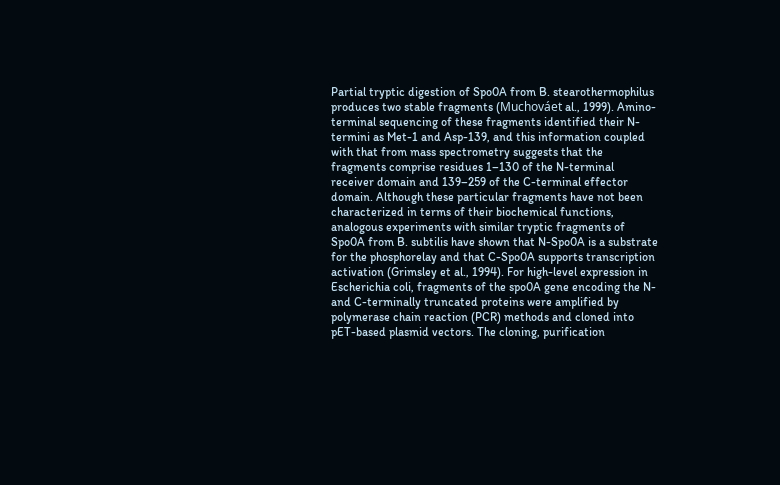Partial tryptic digestion of Spo0A from B. stearothermophilus produces two stable fragments (Muchováet al., 1999). Amino-terminal sequencing of these fragments identified their N-termini as Met-1 and Asp-139, and this information coupled with that from mass spectrometry suggests that the fragments comprise residues 1–130 of the N-terminal receiver domain and 139–259 of the C-terminal effector domain. Although these particular fragments have not been characterized in terms of their biochemical functions, analogous experiments with similar tryptic fragments of Spo0A from B. subtilis have shown that N-Spo0A is a substrate for the phosphorelay and that C-Spo0A supports transcription activation (Grimsley et al., 1994). For high-level expression in Escherichia coli, fragments of the spo0A gene encoding the N- and C-terminally truncated proteins were amplified by polymerase chain reaction (PCR) methods and cloned into pET-based plasmid vectors. The cloning, purification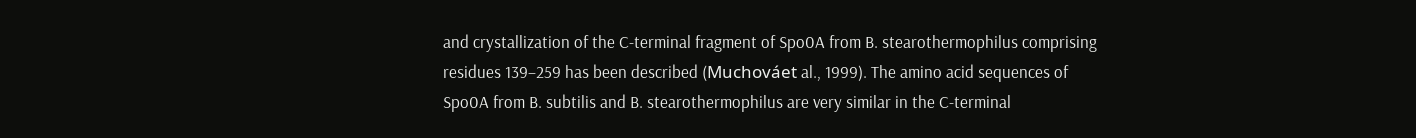and crystallization of the C-terminal fragment of Spo0A from B. stearothermophilus comprising residues 139–259 has been described (Muchováet al., 1999). The amino acid sequences of Spo0A from B. subtilis and B. stearothermophilus are very similar in the C-terminal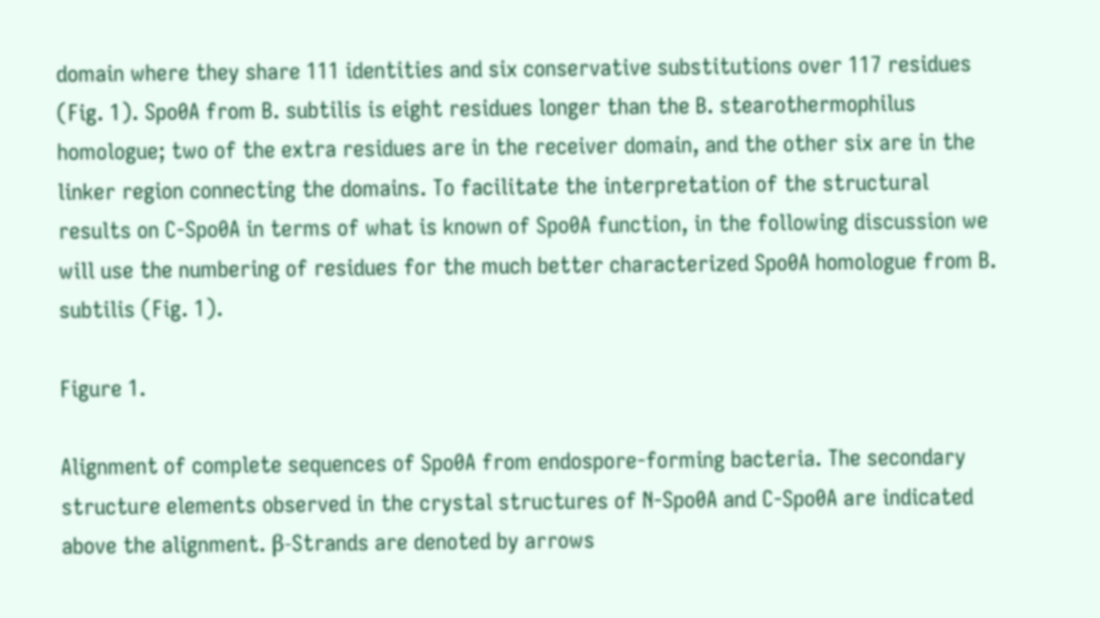domain where they share 111 identities and six conservative substitutions over 117 residues (Fig. 1). Spo0A from B. subtilis is eight residues longer than the B. stearothermophilus homologue; two of the extra residues are in the receiver domain, and the other six are in the linker region connecting the domains. To facilitate the interpretation of the structural results on C-Spo0A in terms of what is known of Spo0A function, in the following discussion we will use the numbering of residues for the much better characterized Spo0A homologue from B. subtilis (Fig. 1).

Figure 1.

Alignment of complete sequences of Spo0A from endospore-forming bacteria. The secondary structure elements observed in the crystal structures of N-Spo0A and C-Spo0A are indicated above the alignment. β-Strands are denoted by arrows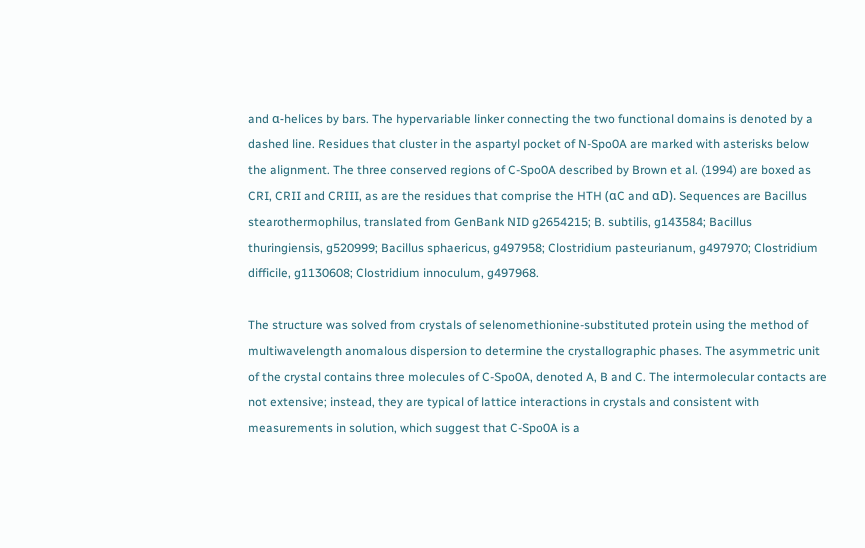and α-helices by bars. The hypervariable linker connecting the two functional domains is denoted by a dashed line. Residues that cluster in the aspartyl pocket of N-Spo0A are marked with asterisks below the alignment. The three conserved regions of C-Spo0A described by Brown et al. (1994) are boxed as CRI, CRII and CRIII, as are the residues that comprise the HTH (αC and αD). Sequences are Bacillus stearothermophilus, translated from GenBank NID g2654215; B. subtilis, g143584; Bacillus thuringiensis, g520999; Bacillus sphaericus, g497958; Clostridium pasteurianum, g497970; Clostridium difficile, g1130608; Clostridium innoculum, g497968.

The structure was solved from crystals of selenomethionine-substituted protein using the method of multiwavelength anomalous dispersion to determine the crystallographic phases. The asymmetric unit of the crystal contains three molecules of C-Spo0A, denoted A, B and C. The intermolecular contacts are not extensive; instead, they are typical of lattice interactions in crystals and consistent with measurements in solution, which suggest that C-Spo0A is a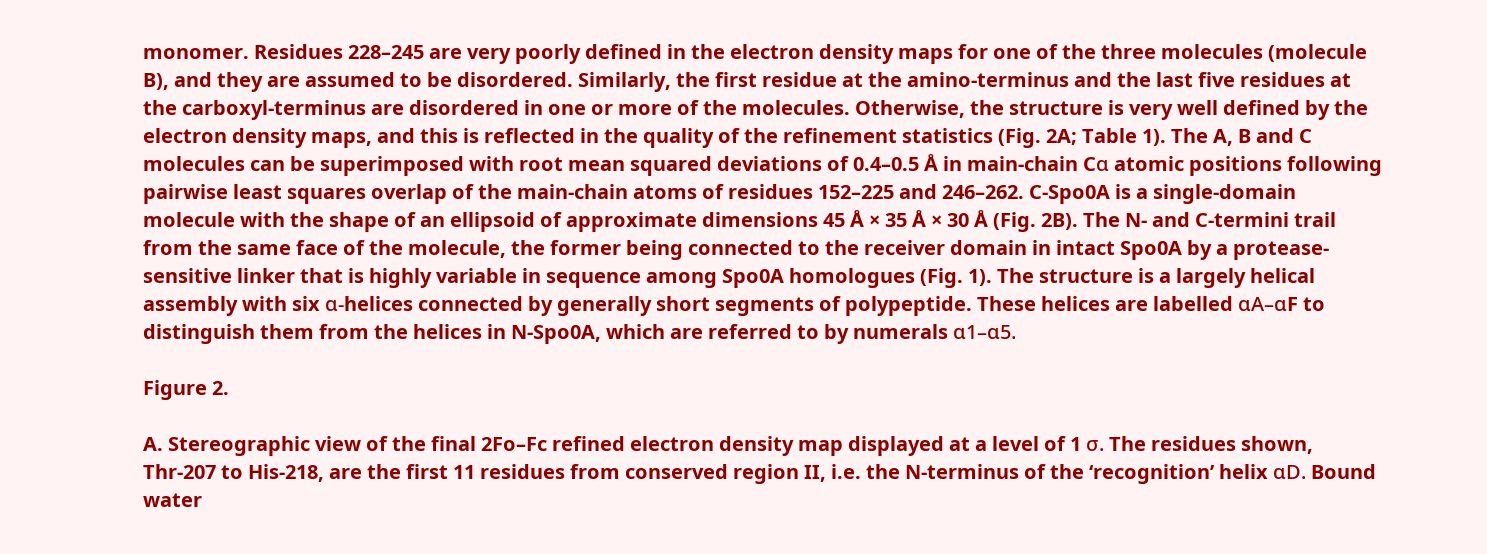monomer. Residues 228–245 are very poorly defined in the electron density maps for one of the three molecules (molecule B), and they are assumed to be disordered. Similarly, the first residue at the amino-terminus and the last five residues at the carboxyl-terminus are disordered in one or more of the molecules. Otherwise, the structure is very well defined by the electron density maps, and this is reflected in the quality of the refinement statistics (Fig. 2A; Table 1). The A, B and C molecules can be superimposed with root mean squared deviations of 0.4–0.5 Å in main-chain Cα atomic positions following pairwise least squares overlap of the main-chain atoms of residues 152–225 and 246–262. C-Spo0A is a single-domain molecule with the shape of an ellipsoid of approximate dimensions 45 Å × 35 Å × 30 Å (Fig. 2B). The N- and C-termini trail from the same face of the molecule, the former being connected to the receiver domain in intact Spo0A by a protease-sensitive linker that is highly variable in sequence among Spo0A homologues (Fig. 1). The structure is a largely helical assembly with six α-helices connected by generally short segments of polypeptide. These helices are labelled αA–αF to distinguish them from the helices in N-Spo0A, which are referred to by numerals α1–α5.

Figure 2.

A. Stereographic view of the final 2Fo–Fc refined electron density map displayed at a level of 1 σ. The residues shown, Thr-207 to His-218, are the first 11 residues from conserved region II, i.e. the N-terminus of the ‘recognition’ helix αD. Bound water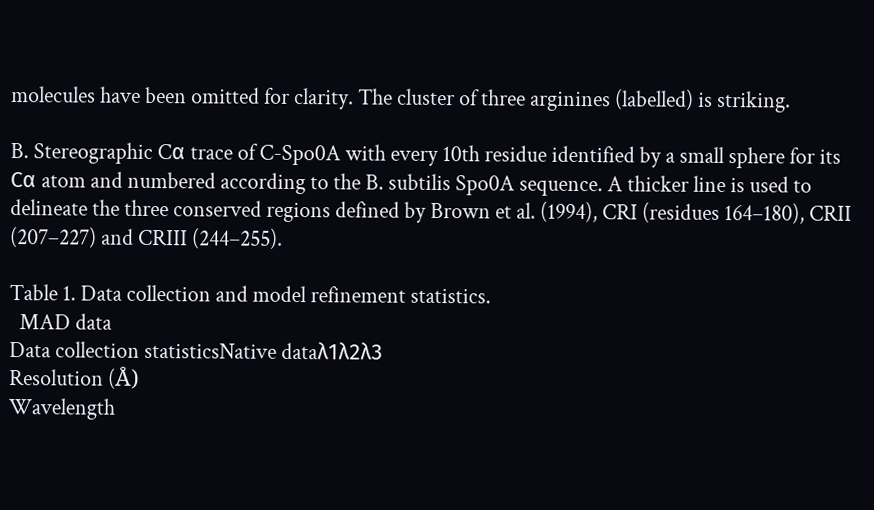molecules have been omitted for clarity. The cluster of three arginines (labelled) is striking.

B. Stereographic Cα trace of C-Spo0A with every 10th residue identified by a small sphere for its Cα atom and numbered according to the B. subtilis Spo0A sequence. A thicker line is used to delineate the three conserved regions defined by Brown et al. (1994), CRI (residues 164–180), CRII (207–227) and CRIII (244–255).

Table 1. Data collection and model refinement statistics.
  MAD data
Data collection statisticsNative dataλ1λ2λ3
Resolution (Å)
Wavelength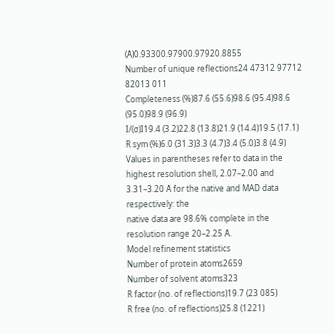(Å)0.93300.97900.97920.8855
Number of unique reflections24 47312 97712 82013 011
Completeness (%)87.6 (55.6)98.6 (95.4)98.6 (95.0)98.9 (96.9)
I/(σ)I19.4 (3.2)22.8 (13.8)21.9 (14.4)19.5 (17.1)
R sym (%)6.0 (31.3)3.3 (4.7)3.4 (5.0)3.8 (4.9)
Values in parentheses refer to data in the highest resolution shell, 2.07–2.00 and 3.31–3.20 Å for the native and MAD data respectively: the
native data are 98.6% complete in the resolution range 20–2.25 Å.
Model refinement statistics
Number of protein atoms2659
Number of solvent atoms323
R factor (no. of reflections)19.7 (23 085)
R free (no. of reflections)25.8 (1221)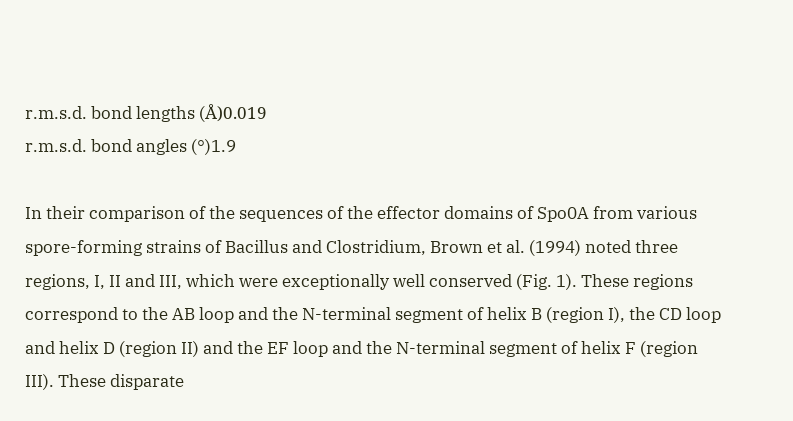r.m.s.d. bond lengths (Å)0.019
r.m.s.d. bond angles (°)1.9

In their comparison of the sequences of the effector domains of Spo0A from various spore-forming strains of Bacillus and Clostridium, Brown et al. (1994) noted three regions, I, II and III, which were exceptionally well conserved (Fig. 1). These regions correspond to the AB loop and the N-terminal segment of helix B (region I), the CD loop and helix D (region II) and the EF loop and the N-terminal segment of helix F (region III). These disparate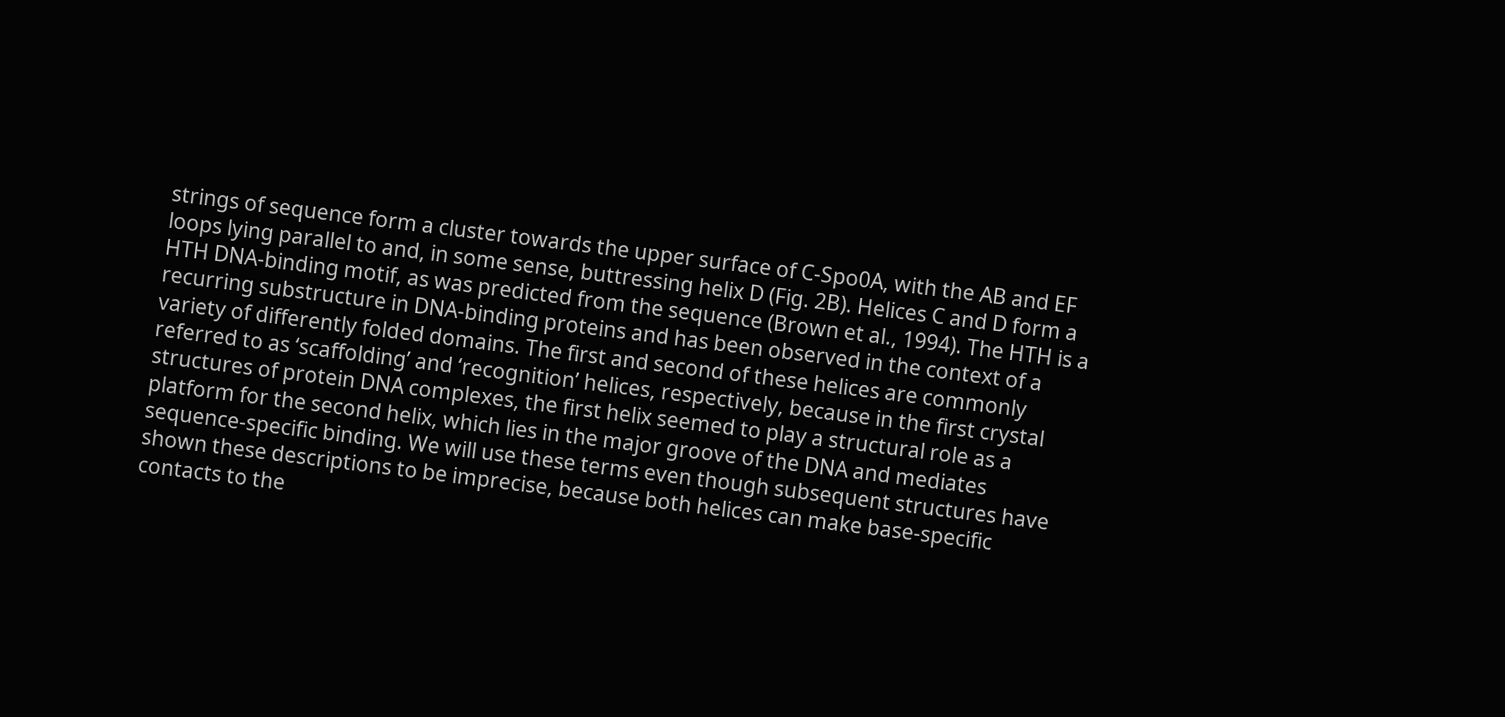strings of sequence form a cluster towards the upper surface of C-Spo0A, with the AB and EF loops lying parallel to and, in some sense, buttressing helix D (Fig. 2B). Helices C and D form a HTH DNA-binding motif, as was predicted from the sequence (Brown et al., 1994). The HTH is a recurring substructure in DNA-binding proteins and has been observed in the context of a variety of differently folded domains. The first and second of these helices are commonly referred to as ‘scaffolding’ and ‘recognition’ helices, respectively, because in the first crystal structures of protein DNA complexes, the first helix seemed to play a structural role as a platform for the second helix, which lies in the major groove of the DNA and mediates sequence-specific binding. We will use these terms even though subsequent structures have shown these descriptions to be imprecise, because both helices can make base-specific contacts to the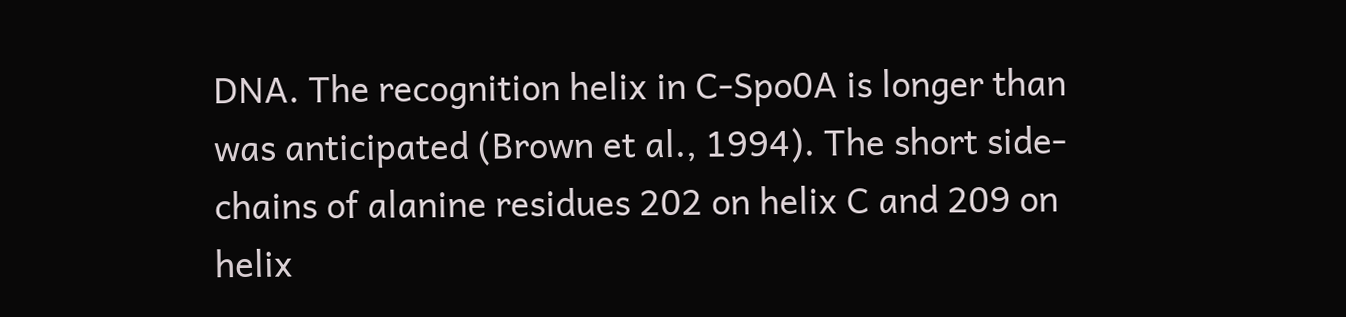DNA. The recognition helix in C-Spo0A is longer than was anticipated (Brown et al., 1994). The short side-chains of alanine residues 202 on helix C and 209 on helix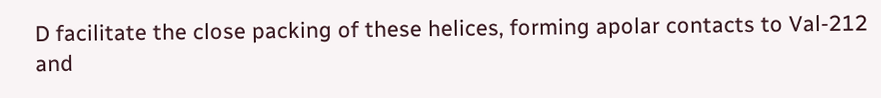D facilitate the close packing of these helices, forming apolar contacts to Val-212 and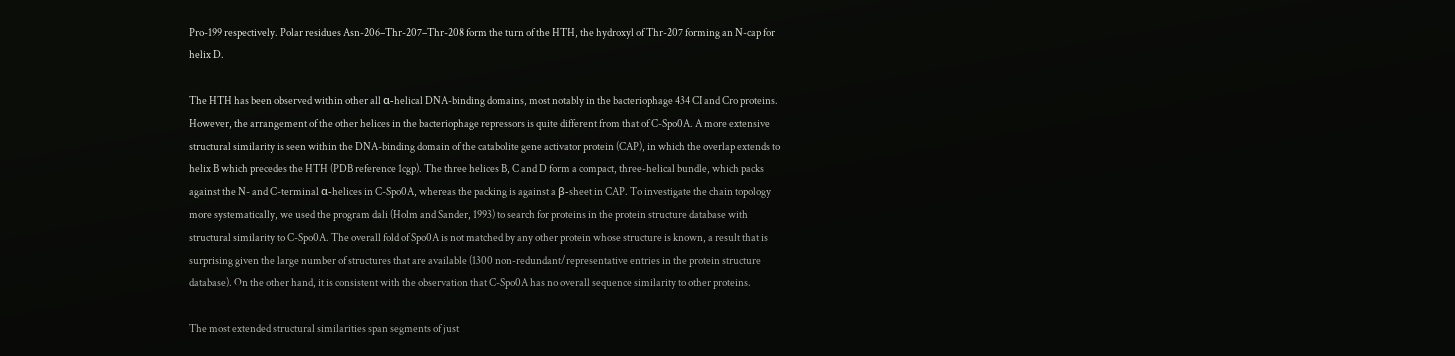Pro-199 respectively. Polar residues Asn-206–Thr-207–Thr-208 form the turn of the HTH, the hydroxyl of Thr-207 forming an N-cap for helix D.

The HTH has been observed within other all α-helical DNA-binding domains, most notably in the bacteriophage 434 CI and Cro proteins. However, the arrangement of the other helices in the bacteriophage repressors is quite different from that of C-Spo0A. A more extensive structural similarity is seen within the DNA-binding domain of the catabolite gene activator protein (CAP), in which the overlap extends to helix B which precedes the HTH (PDB reference 1cgp). The three helices B, C and D form a compact, three-helical bundle, which packs against the N- and C-terminal α-helices in C-Spo0A, whereas the packing is against a β-sheet in CAP. To investigate the chain topology more systematically, we used the program dali (Holm and Sander, 1993) to search for proteins in the protein structure database with structural similarity to C-Spo0A. The overall fold of Spo0A is not matched by any other protein whose structure is known, a result that is surprising given the large number of structures that are available (1300 non-redundant/representative entries in the protein structure database). On the other hand, it is consistent with the observation that C-Spo0A has no overall sequence similarity to other proteins.

The most extended structural similarities span segments of just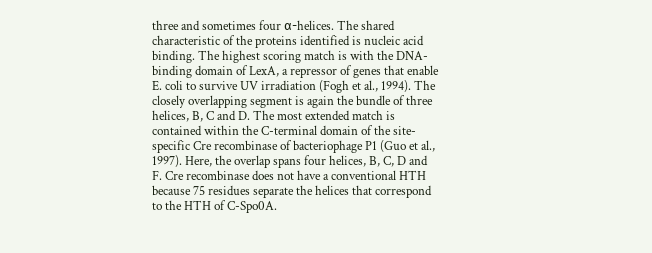three and sometimes four α-helices. The shared characteristic of the proteins identified is nucleic acid binding. The highest scoring match is with the DNA-binding domain of LexA, a repressor of genes that enable E. coli to survive UV irradiation (Fogh et al., 1994). The closely overlapping segment is again the bundle of three helices, B, C and D. The most extended match is contained within the C-terminal domain of the site-specific Cre recombinase of bacteriophage P1 (Guo et al., 1997). Here, the overlap spans four helices, B, C, D and F. Cre recombinase does not have a conventional HTH because 75 residues separate the helices that correspond to the HTH of C-Spo0A.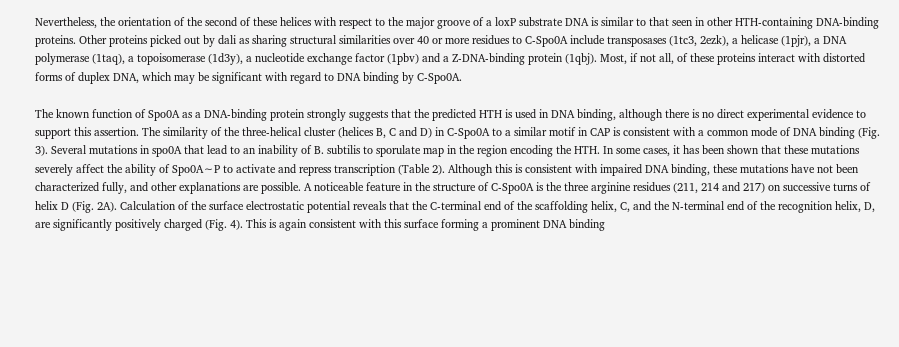Nevertheless, the orientation of the second of these helices with respect to the major groove of a loxP substrate DNA is similar to that seen in other HTH-containing DNA-binding proteins. Other proteins picked out by dali as sharing structural similarities over 40 or more residues to C-Spo0A include transposases (1tc3, 2ezk), a helicase (1pjr), a DNA polymerase (1taq), a topoisomerase (1d3y), a nucleotide exchange factor (1pbv) and a Z-DNA-binding protein (1qbj). Most, if not all, of these proteins interact with distorted forms of duplex DNA, which may be significant with regard to DNA binding by C-Spo0A.

The known function of Spo0A as a DNA-binding protein strongly suggests that the predicted HTH is used in DNA binding, although there is no direct experimental evidence to support this assertion. The similarity of the three-helical cluster (helices B, C and D) in C-Spo0A to a similar motif in CAP is consistent with a common mode of DNA binding (Fig. 3). Several mutations in spo0A that lead to an inability of B. subtilis to sporulate map in the region encoding the HTH. In some cases, it has been shown that these mutations severely affect the ability of Spo0A∼P to activate and repress transcription (Table 2). Although this is consistent with impaired DNA binding, these mutations have not been characterized fully, and other explanations are possible. A noticeable feature in the structure of C-Spo0A is the three arginine residues (211, 214 and 217) on successive turns of helix D (Fig. 2A). Calculation of the surface electrostatic potential reveals that the C-terminal end of the scaffolding helix, C, and the N-terminal end of the recognition helix, D, are significantly positively charged (Fig. 4). This is again consistent with this surface forming a prominent DNA binding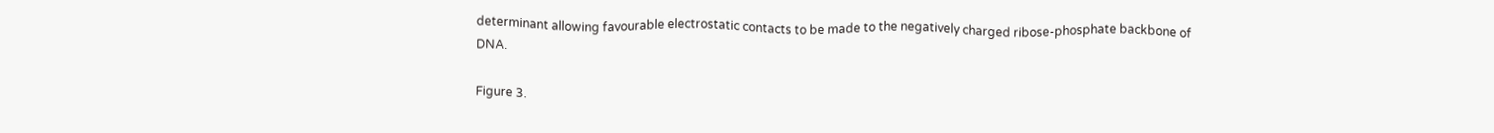determinant allowing favourable electrostatic contacts to be made to the negatively charged ribose-phosphate backbone of DNA.

Figure 3.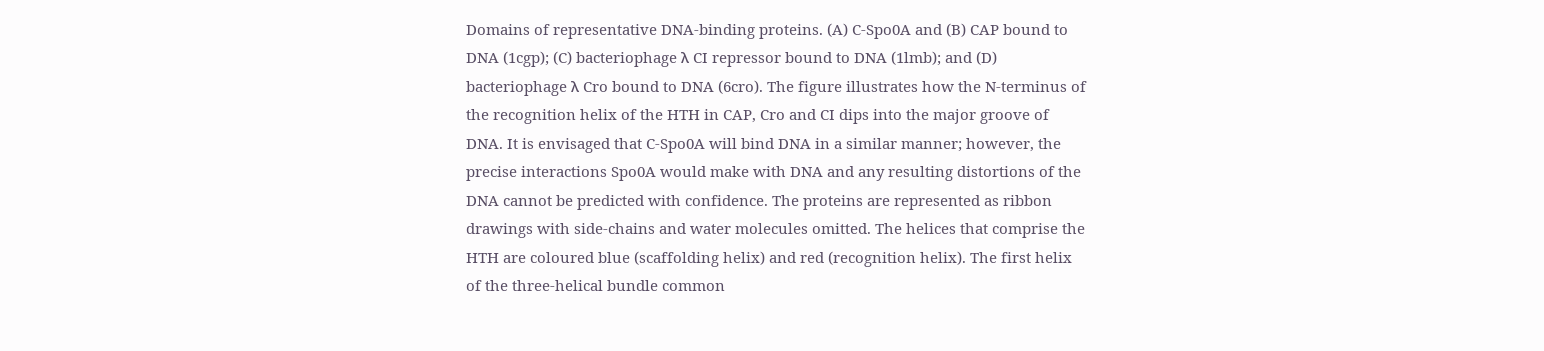Domains of representative DNA-binding proteins. (A) C-Spo0A and (B) CAP bound to DNA (1cgp); (C) bacteriophage λ CI repressor bound to DNA (1lmb); and (D) bacteriophage λ Cro bound to DNA (6cro). The figure illustrates how the N-terminus of the recognition helix of the HTH in CAP, Cro and CI dips into the major groove of DNA. It is envisaged that C-Spo0A will bind DNA in a similar manner; however, the precise interactions Spo0A would make with DNA and any resulting distortions of the DNA cannot be predicted with confidence. The proteins are represented as ribbon drawings with side-chains and water molecules omitted. The helices that comprise the HTH are coloured blue (scaffolding helix) and red (recognition helix). The first helix of the three-helical bundle common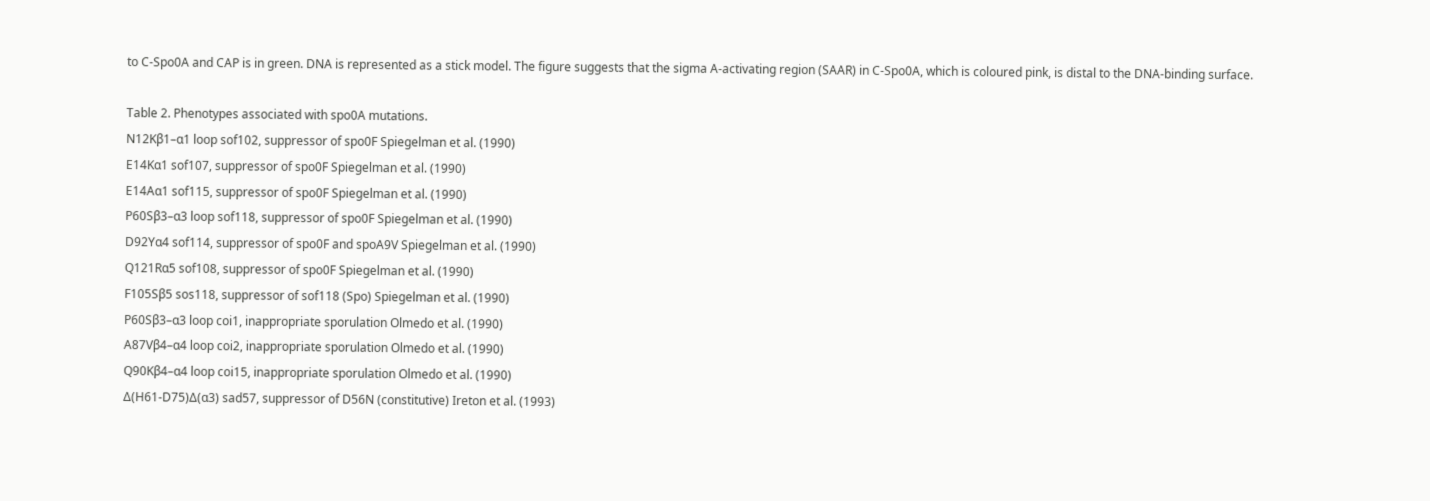to C-Spo0A and CAP is in green. DNA is represented as a stick model. The figure suggests that the sigma A-activating region (SAAR) in C-Spo0A, which is coloured pink, is distal to the DNA-binding surface.

Table 2. Phenotypes associated with spo0A mutations.
N12Kβ1–α1 loop sof102, suppressor of spo0F Spiegelman et al. (1990)
E14Kα1 sof107, suppressor of spo0F Spiegelman et al. (1990)
E14Aα1 sof115, suppressor of spo0F Spiegelman et al. (1990)
P60Sβ3–α3 loop sof118, suppressor of spo0F Spiegelman et al. (1990)
D92Yα4 sof114, suppressor of spo0F and spoA9V Spiegelman et al. (1990)
Q121Rα5 sof108, suppressor of spo0F Spiegelman et al. (1990)
F105Sβ5 sos118, suppressor of sof118 (Spo) Spiegelman et al. (1990)
P60Sβ3–α3 loop coi1, inappropriate sporulation Olmedo et al. (1990)
A87Vβ4–α4 loop coi2, inappropriate sporulation Olmedo et al. (1990)
Q90Kβ4–α4 loop coi15, inappropriate sporulation Olmedo et al. (1990)
Δ(H61-D75)Δ(α3) sad57, suppressor of D56N (constitutive) Ireton et al. (1993)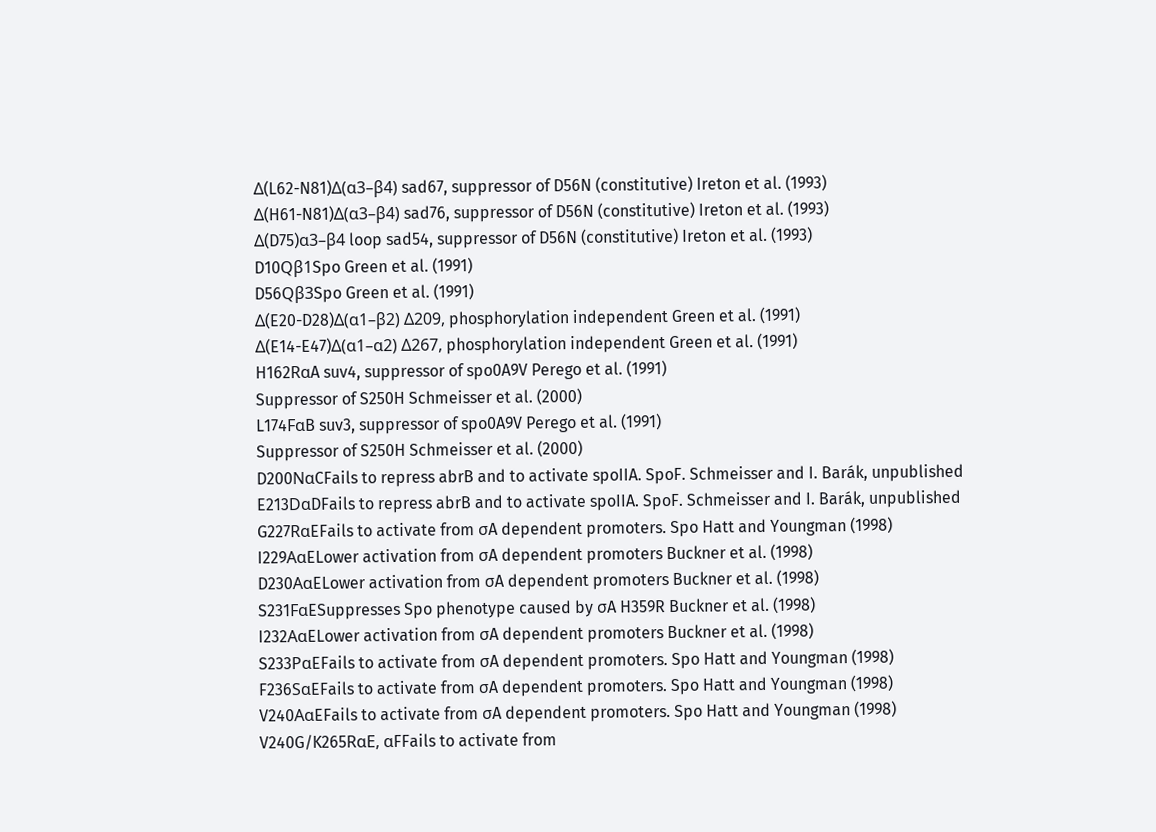Δ(L62-N81)Δ(α3–β4) sad67, suppressor of D56N (constitutive) Ireton et al. (1993)
Δ(H61-N81)Δ(α3–β4) sad76, suppressor of D56N (constitutive) Ireton et al. (1993)
Δ(D75)α3–β4 loop sad54, suppressor of D56N (constitutive) Ireton et al. (1993)
D10Qβ1Spo Green et al. (1991)
D56Qβ3Spo Green et al. (1991)
Δ(E20-D28)Δ(α1–β2) Δ209, phosphorylation independent Green et al. (1991)
Δ(E14-E47)Δ(α1–α2) Δ267, phosphorylation independent Green et al. (1991)
H162RαA suv4, suppressor of spo0A9V Perego et al. (1991)
Suppressor of S250H Schmeisser et al. (2000)
L174FαB suv3, suppressor of spo0A9V Perego et al. (1991)
Suppressor of S250H Schmeisser et al. (2000)
D200NαCFails to repress abrB and to activate spoIIA. SpoF. Schmeisser and I. Barák, unpublished
E213DαDFails to repress abrB and to activate spoIIA. SpoF. Schmeisser and I. Barák, unpublished
G227RαEFails to activate from σA dependent promoters. Spo Hatt and Youngman (1998)
I229AαELower activation from σA dependent promoters Buckner et al. (1998)
D230AαELower activation from σA dependent promoters Buckner et al. (1998)
S231FαESuppresses Spo phenotype caused by σA H359R Buckner et al. (1998)
I232AαELower activation from σA dependent promoters Buckner et al. (1998)
S233PαEFails to activate from σA dependent promoters. Spo Hatt and Youngman (1998)
F236SαEFails to activate from σA dependent promoters. Spo Hatt and Youngman (1998)
V240AαEFails to activate from σA dependent promoters. Spo Hatt and Youngman (1998)
V240G/K265RαE, αFFails to activate from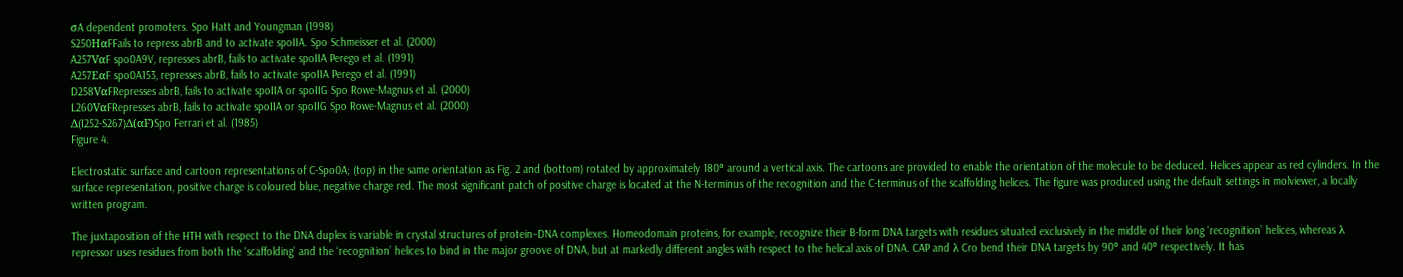σA dependent promoters. Spo Hatt and Youngman (1998)
S250HαFFails to repress abrB and to activate spoIIA. Spo Schmeisser et al. (2000)
A257VαF spo0A9V, represses abrB, fails to activate spoIIA Perego et al. (1991)
A257EαF spo0A153, represses abrB, fails to activate spoIIA Perego et al. (1991)
D258VαFRepresses abrB, fails to activate spoIIA or spoIIG Spo Rowe-Magnus et al. (2000)
L260VαFRepresses abrB, fails to activate spoIIA or spoIIG Spo Rowe-Magnus et al. (2000)
Δ(I252-S267)Δ(αF)Spo Ferrari et al. (1985)
Figure 4.

Electrostatic surface and cartoon representations of C-Spo0A; (top) in the same orientation as Fig. 2 and (bottom) rotated by approximately 180° around a vertical axis. The cartoons are provided to enable the orientation of the molecule to be deduced. Helices appear as red cylinders. In the surface representation, positive charge is coloured blue, negative charge red. The most significant patch of positive charge is located at the N-terminus of the recognition and the C-terminus of the scaffolding helices. The figure was produced using the default settings in molviewer, a locally written program.

The juxtaposition of the HTH with respect to the DNA duplex is variable in crystal structures of protein–DNA complexes. Homeodomain proteins, for example, recognize their B-form DNA targets with residues situated exclusively in the middle of their long ‘recognition’ helices, whereas λ repressor uses residues from both the ‘scaffolding’ and the ‘recognition’ helices to bind in the major groove of DNA, but at markedly different angles with respect to the helical axis of DNA. CAP and λ Cro bend their DNA targets by 90° and 40° respectively. It has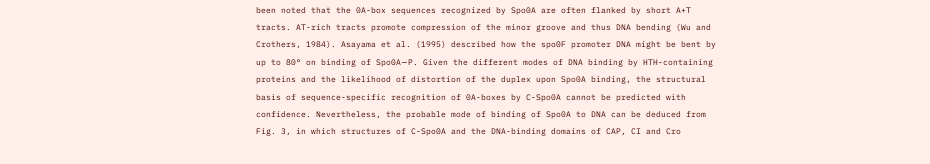been noted that the 0A-box sequences recognized by Spo0A are often flanked by short A+T tracts. AT-rich tracts promote compression of the minor groove and thus DNA bending (Wu and Crothers, 1984). Asayama et al. (1995) described how the spo0F promoter DNA might be bent by up to 80° on binding of Spo0A∼P. Given the different modes of DNA binding by HTH-containing proteins and the likelihood of distortion of the duplex upon Spo0A binding, the structural basis of sequence-specific recognition of 0A-boxes by C-Spo0A cannot be predicted with confidence. Nevertheless, the probable mode of binding of Spo0A to DNA can be deduced from Fig. 3, in which structures of C-Spo0A and the DNA-binding domains of CAP, CI and Cro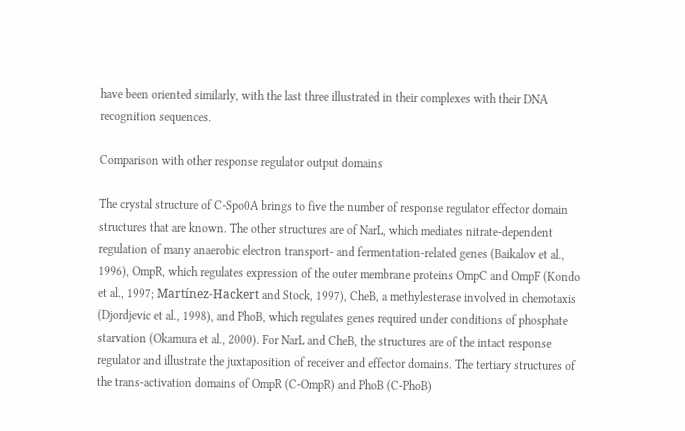have been oriented similarly, with the last three illustrated in their complexes with their DNA recognition sequences.

Comparison with other response regulator output domains

The crystal structure of C-Spo0A brings to five the number of response regulator effector domain structures that are known. The other structures are of NarL, which mediates nitrate-dependent regulation of many anaerobic electron transport- and fermentation-related genes (Baikalov et al., 1996), OmpR, which regulates expression of the outer membrane proteins OmpC and OmpF (Kondo et al., 1997; Martínez-Hackert and Stock, 1997), CheB, a methylesterase involved in chemotaxis (Djordjevic et al., 1998), and PhoB, which regulates genes required under conditions of phosphate starvation (Okamura et al., 2000). For NarL and CheB, the structures are of the intact response regulator and illustrate the juxtaposition of receiver and effector domains. The tertiary structures of the trans-activation domains of OmpR (C-OmpR) and PhoB (C-PhoB)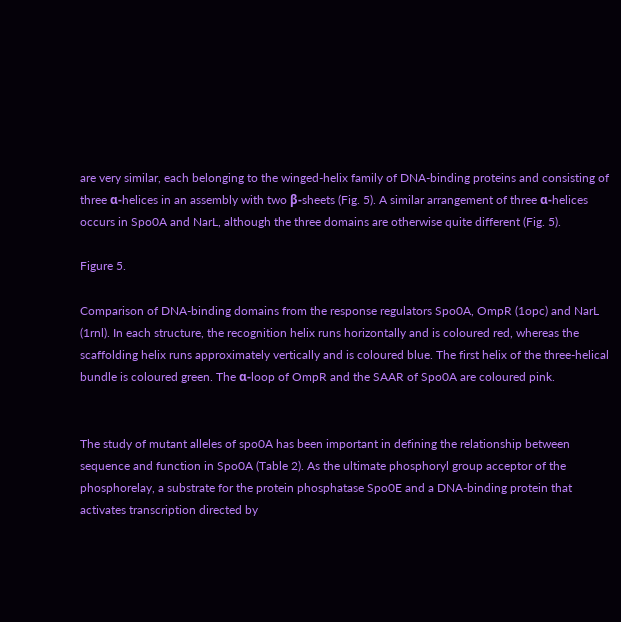are very similar, each belonging to the winged-helix family of DNA-binding proteins and consisting of three α-helices in an assembly with two β-sheets (Fig. 5). A similar arrangement of three α-helices occurs in Spo0A and NarL, although the three domains are otherwise quite different (Fig. 5).

Figure 5.

Comparison of DNA-binding domains from the response regulators Spo0A, OmpR (1opc) and NarL (1rnl). In each structure, the recognition helix runs horizontally and is coloured red, whereas the scaffolding helix runs approximately vertically and is coloured blue. The first helix of the three-helical bundle is coloured green. The α-loop of OmpR and the SAAR of Spo0A are coloured pink.


The study of mutant alleles of spo0A has been important in defining the relationship between sequence and function in Spo0A (Table 2). As the ultimate phosphoryl group acceptor of the phosphorelay, a substrate for the protein phosphatase Spo0E and a DNA-binding protein that activates transcription directed by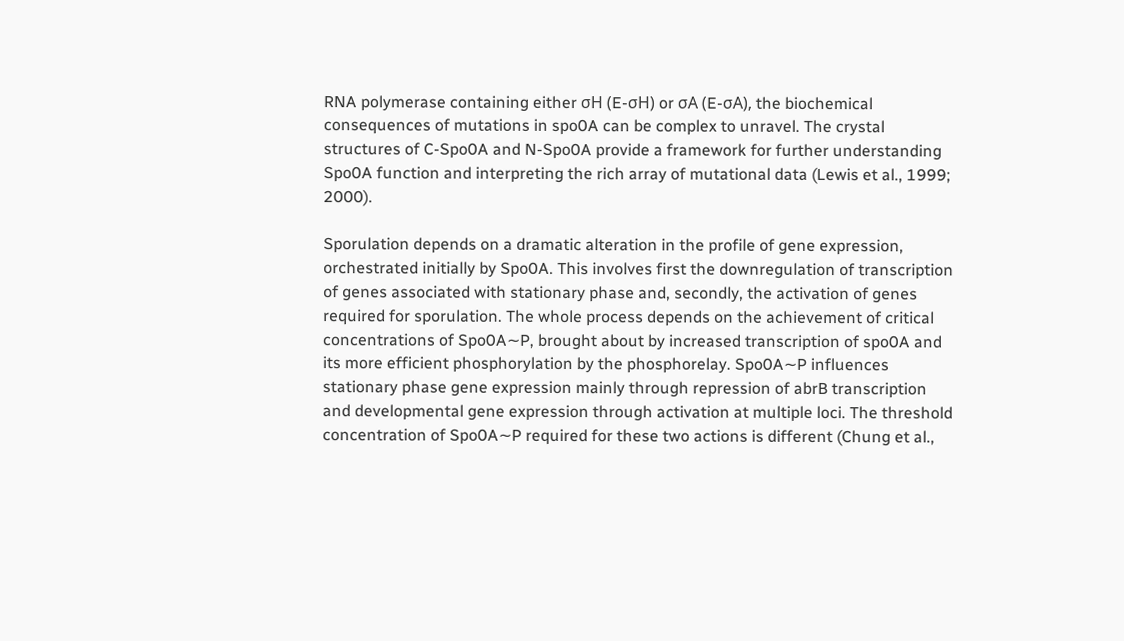RNA polymerase containing either σH (E-σH) or σA (E-σA), the biochemical consequences of mutations in spo0A can be complex to unravel. The crystal structures of C-Spo0A and N-Spo0A provide a framework for further understanding Spo0A function and interpreting the rich array of mutational data (Lewis et al., 1999; 2000).

Sporulation depends on a dramatic alteration in the profile of gene expression, orchestrated initially by Spo0A. This involves first the downregulation of transcription of genes associated with stationary phase and, secondly, the activation of genes required for sporulation. The whole process depends on the achievement of critical concentrations of Spo0A∼P, brought about by increased transcription of spo0A and its more efficient phosphorylation by the phosphorelay. Spo0A∼P influences stationary phase gene expression mainly through repression of abrB transcription and developmental gene expression through activation at multiple loci. The threshold concentration of Spo0A∼P required for these two actions is different (Chung et al.,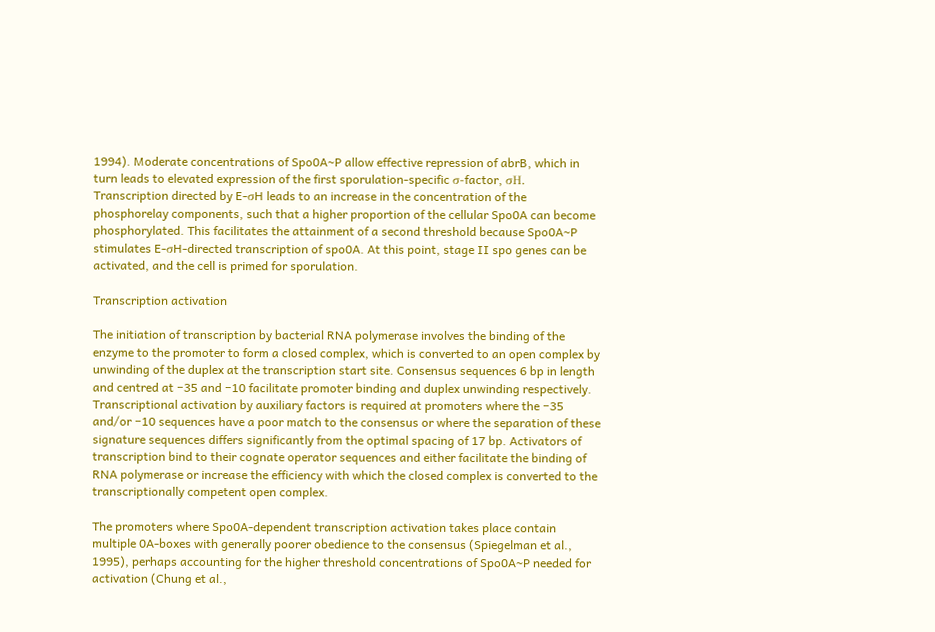1994). Moderate concentrations of Spo0A∼P allow effective repression of abrB, which in turn leads to elevated expression of the first sporulation-specific σ-factor, σH. Transcription directed by E-σH leads to an increase in the concentration of the phosphorelay components, such that a higher proportion of the cellular Spo0A can become phosphorylated. This facilitates the attainment of a second threshold because Spo0A∼P stimulates E-σH-directed transcription of spo0A. At this point, stage II spo genes can be activated, and the cell is primed for sporulation.

Transcription activation

The initiation of transcription by bacterial RNA polymerase involves the binding of the enzyme to the promoter to form a closed complex, which is converted to an open complex by unwinding of the duplex at the transcription start site. Consensus sequences 6 bp in length and centred at −35 and −10 facilitate promoter binding and duplex unwinding respectively. Transcriptional activation by auxiliary factors is required at promoters where the −35 and/or −10 sequences have a poor match to the consensus or where the separation of these signature sequences differs significantly from the optimal spacing of 17 bp. Activators of transcription bind to their cognate operator sequences and either facilitate the binding of RNA polymerase or increase the efficiency with which the closed complex is converted to the transcriptionally competent open complex.

The promoters where Spo0A-dependent transcription activation takes place contain multiple 0A-boxes with generally poorer obedience to the consensus (Spiegelman et al., 1995), perhaps accounting for the higher threshold concentrations of Spo0A∼P needed for activation (Chung et al.,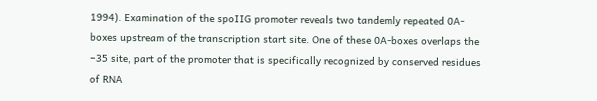1994). Examination of the spoIIG promoter reveals two tandemly repeated 0A-boxes upstream of the transcription start site. One of these 0A-boxes overlaps the −35 site, part of the promoter that is specifically recognized by conserved residues of RNA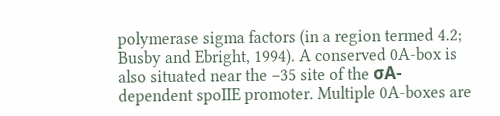polymerase sigma factors (in a region termed 4.2; Busby and Ebright, 1994). A conserved 0A-box is also situated near the −35 site of the σA-dependent spoIIE promoter. Multiple 0A-boxes are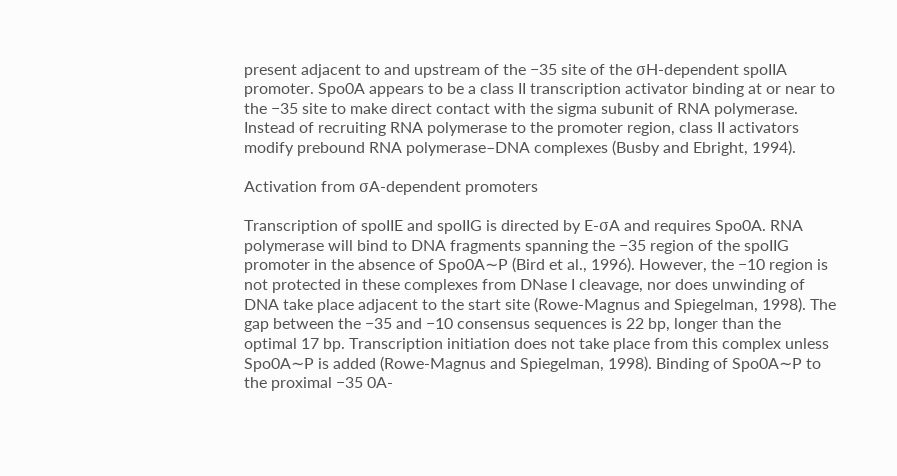present adjacent to and upstream of the −35 site of the σH-dependent spoIIA promoter. Spo0A appears to be a class II transcription activator binding at or near to the −35 site to make direct contact with the sigma subunit of RNA polymerase. Instead of recruiting RNA polymerase to the promoter region, class II activators modify prebound RNA polymerase–DNA complexes (Busby and Ebright, 1994).

Activation from σA-dependent promoters

Transcription of spoIIE and spoIIG is directed by E-σA and requires Spo0A. RNA polymerase will bind to DNA fragments spanning the −35 region of the spoIIG promoter in the absence of Spo0A∼P (Bird et al., 1996). However, the −10 region is not protected in these complexes from DNase I cleavage, nor does unwinding of DNA take place adjacent to the start site (Rowe-Magnus and Spiegelman, 1998). The gap between the −35 and −10 consensus sequences is 22 bp, longer than the optimal 17 bp. Transcription initiation does not take place from this complex unless Spo0A∼P is added (Rowe-Magnus and Spiegelman, 1998). Binding of Spo0A∼P to the proximal −35 0A-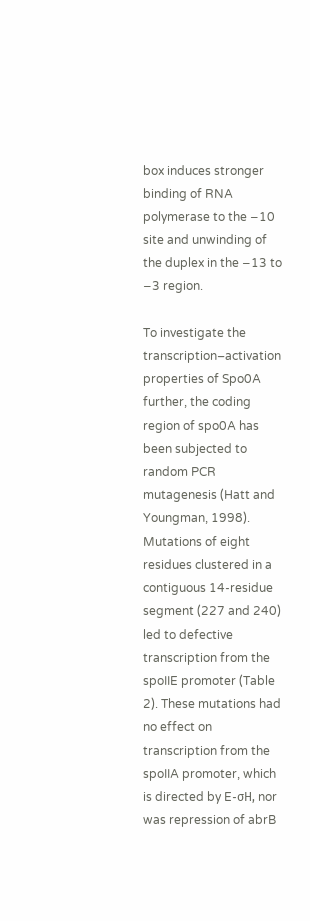box induces stronger binding of RNA polymerase to the −10 site and unwinding of the duplex in the −13 to −3 region.

To investigate the transcription–activation properties of Spo0A further, the coding region of spo0A has been subjected to random PCR mutagenesis (Hatt and Youngman, 1998). Mutations of eight residues clustered in a contiguous 14-residue segment (227 and 240) led to defective transcription from the spoIIE promoter (Table 2). These mutations had no effect on transcription from the spoIIA promoter, which is directed by E-σH, nor was repression of abrB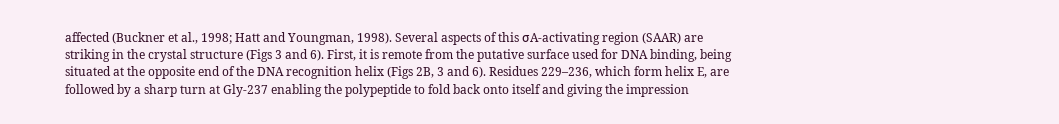affected (Buckner et al., 1998; Hatt and Youngman, 1998). Several aspects of this σA-activating region (SAAR) are striking in the crystal structure (Figs 3 and 6). First, it is remote from the putative surface used for DNA binding, being situated at the opposite end of the DNA recognition helix (Figs 2B, 3 and 6). Residues 229–236, which form helix E, are followed by a sharp turn at Gly-237 enabling the polypeptide to fold back onto itself and giving the impression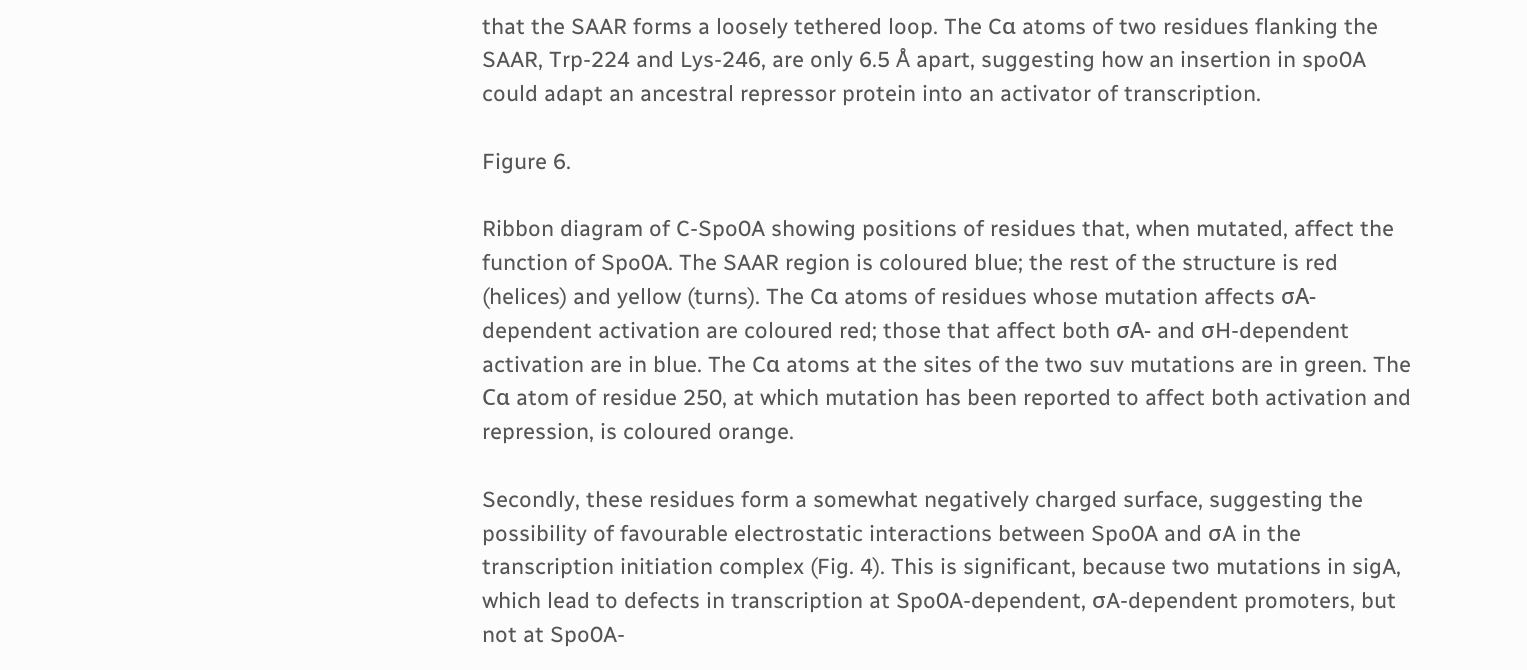that the SAAR forms a loosely tethered loop. The Cα atoms of two residues flanking the SAAR, Trp-224 and Lys-246, are only 6.5 Å apart, suggesting how an insertion in spo0A could adapt an ancestral repressor protein into an activator of transcription.

Figure 6.

Ribbon diagram of C-Spo0A showing positions of residues that, when mutated, affect the function of Spo0A. The SAAR region is coloured blue; the rest of the structure is red (helices) and yellow (turns). The Cα atoms of residues whose mutation affects σA-dependent activation are coloured red; those that affect both σA- and σH-dependent activation are in blue. The Cα atoms at the sites of the two suv mutations are in green. The Cα atom of residue 250, at which mutation has been reported to affect both activation and repression, is coloured orange.

Secondly, these residues form a somewhat negatively charged surface, suggesting the possibility of favourable electrostatic interactions between Spo0A and σA in the transcription initiation complex (Fig. 4). This is significant, because two mutations in sigA, which lead to defects in transcription at Spo0A-dependent, σA-dependent promoters, but not at Spo0A-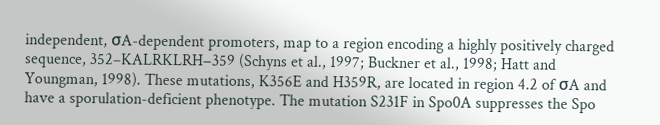independent, σA-dependent promoters, map to a region encoding a highly positively charged sequence, 352–KALRKLRH−359 (Schyns et al., 1997; Buckner et al., 1998; Hatt and Youngman, 1998). These mutations, K356E and H359R, are located in region 4.2 of σA and have a sporulation-deficient phenotype. The mutation S231F in Spo0A suppresses the Spo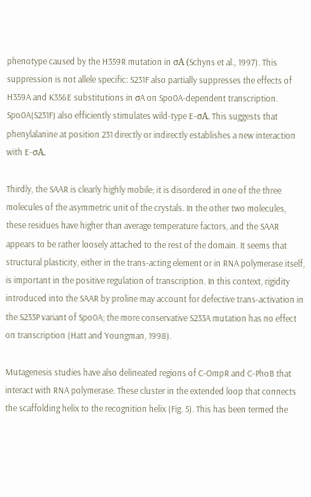phenotype caused by the H359R mutation in σA (Schyns et al., 1997). This suppression is not allele specific: S231F also partially suppresses the effects of H359A and K356E substitutions in σA on Spo0A-dependent transcription. Spo0A(S231F) also efficiently stimulates wild-type E-σA. This suggests that phenylalanine at position 231 directly or indirectly establishes a new interaction with E-σA.

Thirdly, the SAAR is clearly highly mobile; it is disordered in one of the three molecules of the asymmetric unit of the crystals. In the other two molecules, these residues have higher than average temperature factors, and the SAAR appears to be rather loosely attached to the rest of the domain. It seems that structural plasticity, either in the trans-acting element or in RNA polymerase itself, is important in the positive regulation of transcription. In this context, rigidity introduced into the SAAR by proline may account for defective trans-activation in the S233P variant of Spo0A; the more conservative S233A mutation has no effect on transcription (Hatt and Youngman, 1998).

Mutagenesis studies have also delineated regions of C-OmpR and C-PhoB that interact with RNA polymerase. These cluster in the extended loop that connects the scaffolding helix to the recognition helix (Fig. 5). This has been termed the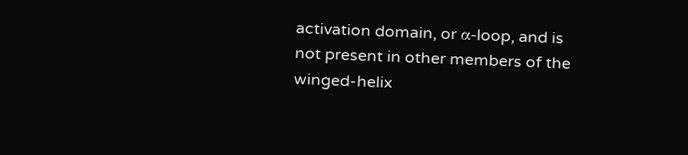activation domain, or α-loop, and is not present in other members of the winged-helix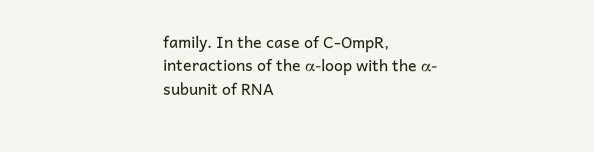family. In the case of C-OmpR, interactions of the α-loop with the α-subunit of RNA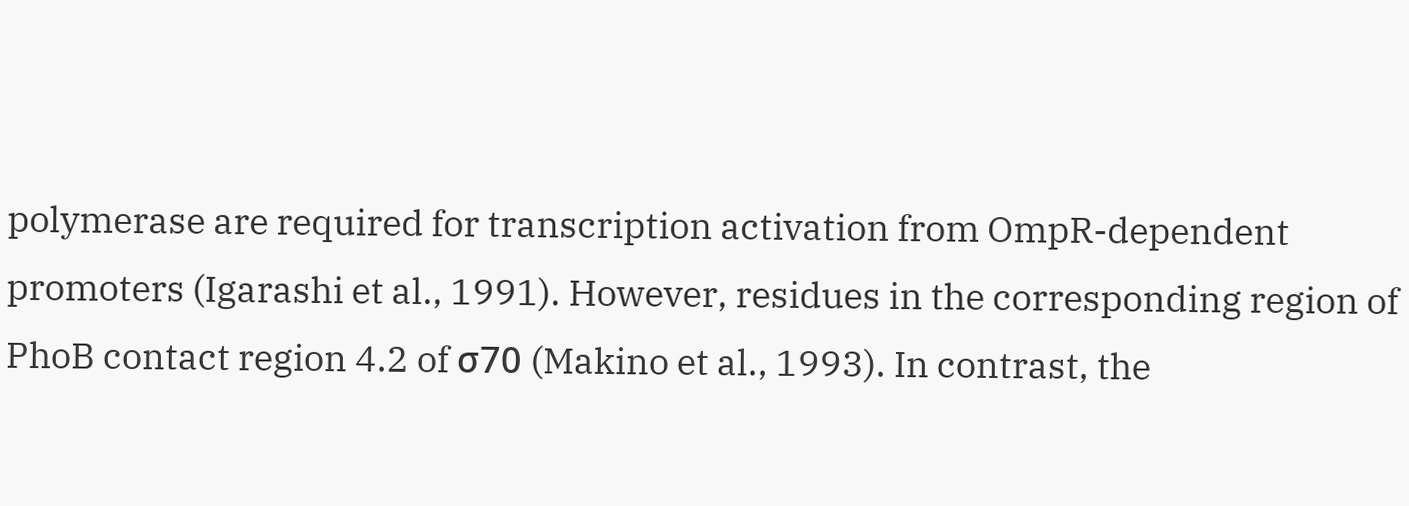polymerase are required for transcription activation from OmpR-dependent promoters (Igarashi et al., 1991). However, residues in the corresponding region of PhoB contact region 4.2 of σ70 (Makino et al., 1993). In contrast, the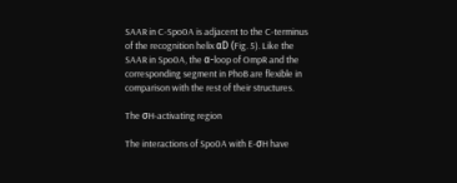SAAR in C-Spo0A is adjacent to the C-terminus of the recognition helix αD (Fig. 5). Like the SAAR in Spo0A, the α-loop of OmpR and the corresponding segment in PhoB are flexible in comparison with the rest of their structures.

The σH-activating region

The interactions of Spo0A with E-σH have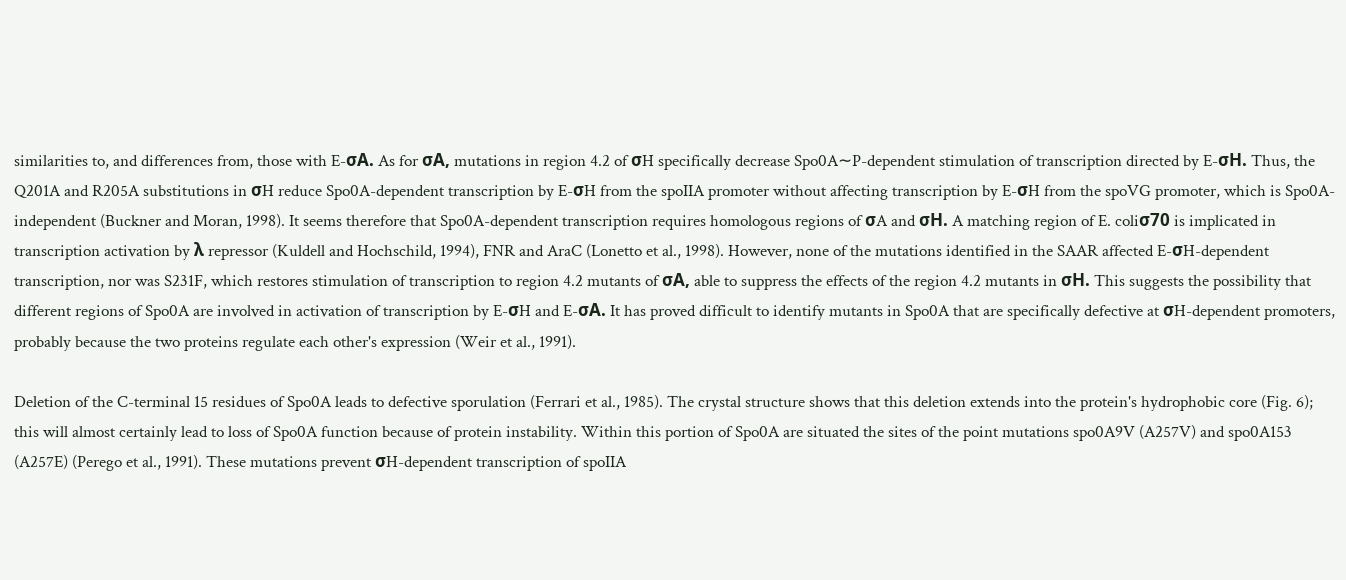similarities to, and differences from, those with E-σA. As for σA, mutations in region 4.2 of σH specifically decrease Spo0A∼P-dependent stimulation of transcription directed by E-σH. Thus, the Q201A and R205A substitutions in σH reduce Spo0A-dependent transcription by E-σH from the spoIIA promoter without affecting transcription by E-σH from the spoVG promoter, which is Spo0A-independent (Buckner and Moran, 1998). It seems therefore that Spo0A-dependent transcription requires homologous regions of σA and σH. A matching region of E. coliσ70 is implicated in transcription activation by λ repressor (Kuldell and Hochschild, 1994), FNR and AraC (Lonetto et al., 1998). However, none of the mutations identified in the SAAR affected E-σH-dependent transcription, nor was S231F, which restores stimulation of transcription to region 4.2 mutants of σA, able to suppress the effects of the region 4.2 mutants in σH. This suggests the possibility that different regions of Spo0A are involved in activation of transcription by E-σH and E-σA. It has proved difficult to identify mutants in Spo0A that are specifically defective at σH-dependent promoters, probably because the two proteins regulate each other's expression (Weir et al., 1991).

Deletion of the C-terminal 15 residues of Spo0A leads to defective sporulation (Ferrari et al., 1985). The crystal structure shows that this deletion extends into the protein's hydrophobic core (Fig. 6); this will almost certainly lead to loss of Spo0A function because of protein instability. Within this portion of Spo0A are situated the sites of the point mutations spo0A9V (A257V) and spo0A153 (A257E) (Perego et al., 1991). These mutations prevent σH-dependent transcription of spoIIA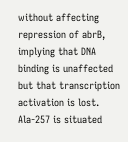without affecting repression of abrB, implying that DNA binding is unaffected but that transcription activation is lost. Ala-257 is situated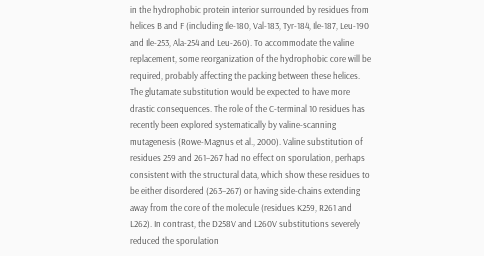in the hydrophobic protein interior surrounded by residues from helices B and F (including Ile-180, Val-183, Tyr-184, Ile-187, Leu-190 and Ile-253, Ala-254 and Leu-260). To accommodate the valine replacement, some reorganization of the hydrophobic core will be required, probably affecting the packing between these helices. The glutamate substitution would be expected to have more drastic consequences. The role of the C-terminal 10 residues has recently been explored systematically by valine-scanning mutagenesis (Rowe-Magnus et al., 2000). Valine substitution of residues 259 and 261–267 had no effect on sporulation, perhaps consistent with the structural data, which show these residues to be either disordered (263–267) or having side-chains extending away from the core of the molecule (residues K259, R261 and L262). In contrast, the D258V and L260V substitutions severely reduced the sporulation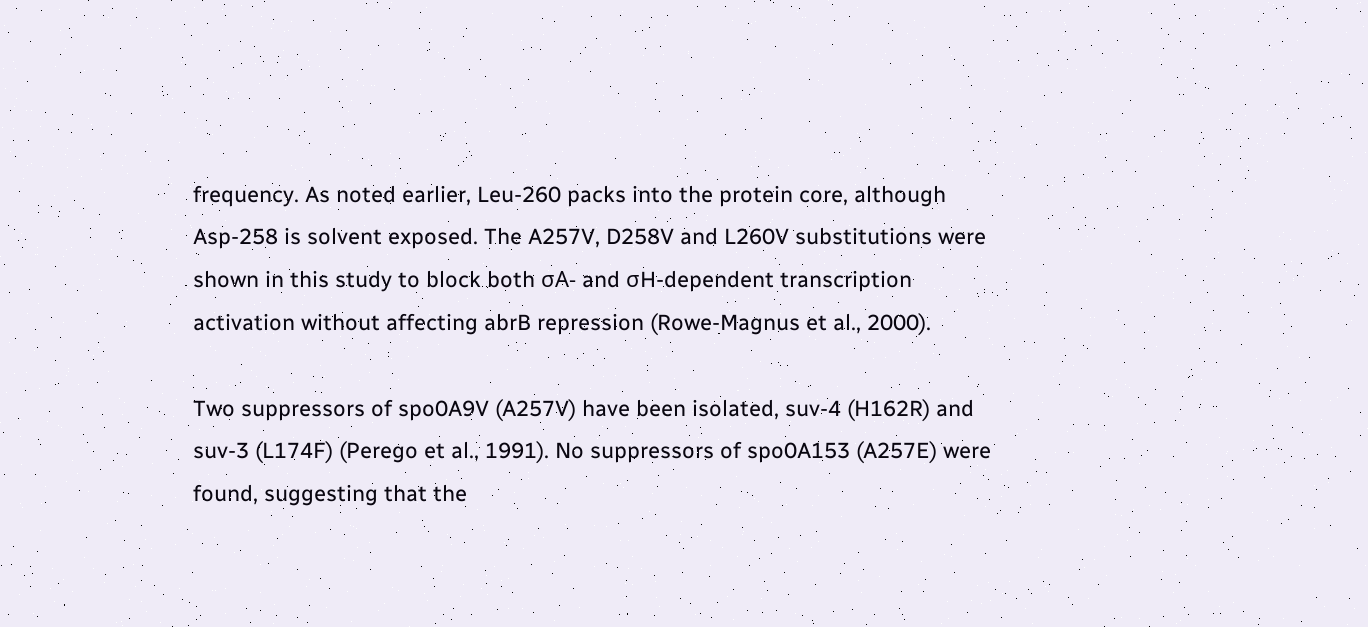frequency. As noted earlier, Leu-260 packs into the protein core, although Asp-258 is solvent exposed. The A257V, D258V and L260V substitutions were shown in this study to block both σA- and σH-dependent transcription activation without affecting abrB repression (Rowe-Magnus et al., 2000).

Two suppressors of spo0A9V (A257V) have been isolated, suv-4 (H162R) and suv-3 (L174F) (Perego et al., 1991). No suppressors of spo0A153 (A257E) were found, suggesting that the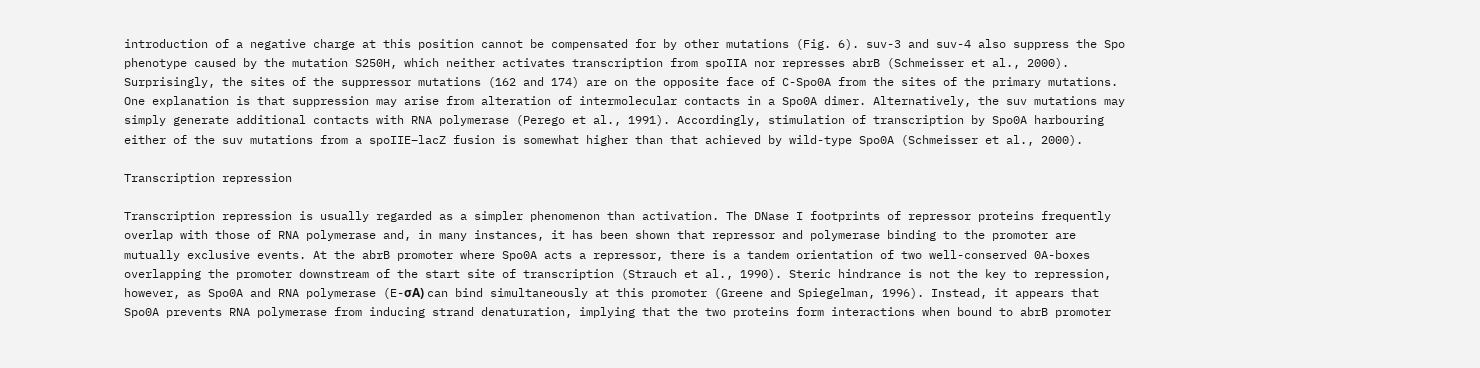introduction of a negative charge at this position cannot be compensated for by other mutations (Fig. 6). suv-3 and suv-4 also suppress the Spo phenotype caused by the mutation S250H, which neither activates transcription from spoIIA nor represses abrB (Schmeisser et al., 2000). Surprisingly, the sites of the suppressor mutations (162 and 174) are on the opposite face of C-Spo0A from the sites of the primary mutations. One explanation is that suppression may arise from alteration of intermolecular contacts in a Spo0A dimer. Alternatively, the suv mutations may simply generate additional contacts with RNA polymerase (Perego et al., 1991). Accordingly, stimulation of transcription by Spo0A harbouring either of the suv mutations from a spoIIE–lacZ fusion is somewhat higher than that achieved by wild-type Spo0A (Schmeisser et al., 2000).

Transcription repression

Transcription repression is usually regarded as a simpler phenomenon than activation. The DNase I footprints of repressor proteins frequently overlap with those of RNA polymerase and, in many instances, it has been shown that repressor and polymerase binding to the promoter are mutually exclusive events. At the abrB promoter where Spo0A acts a repressor, there is a tandem orientation of two well-conserved 0A-boxes overlapping the promoter downstream of the start site of transcription (Strauch et al., 1990). Steric hindrance is not the key to repression, however, as Spo0A and RNA polymerase (E-σA) can bind simultaneously at this promoter (Greene and Spiegelman, 1996). Instead, it appears that Spo0A prevents RNA polymerase from inducing strand denaturation, implying that the two proteins form interactions when bound to abrB promoter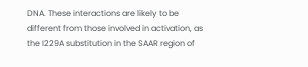DNA. These interactions are likely to be different from those involved in activation, as the I229A substitution in the SAAR region of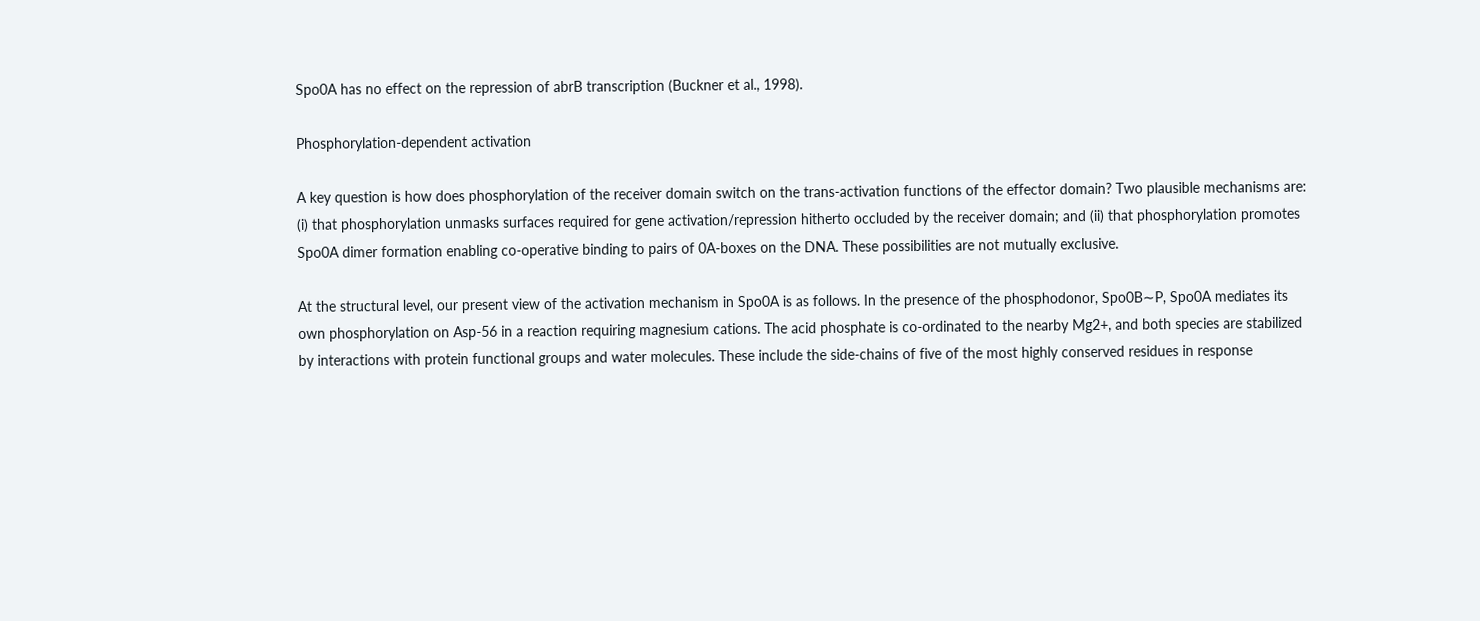Spo0A has no effect on the repression of abrB transcription (Buckner et al., 1998).

Phosphorylation-dependent activation

A key question is how does phosphorylation of the receiver domain switch on the trans-activation functions of the effector domain? Two plausible mechanisms are: (i) that phosphorylation unmasks surfaces required for gene activation/repression hitherto occluded by the receiver domain; and (ii) that phosphorylation promotes Spo0A dimer formation enabling co-operative binding to pairs of 0A-boxes on the DNA. These possibilities are not mutually exclusive.

At the structural level, our present view of the activation mechanism in Spo0A is as follows. In the presence of the phosphodonor, Spo0B∼P, Spo0A mediates its own phosphorylation on Asp-56 in a reaction requiring magnesium cations. The acid phosphate is co-ordinated to the nearby Mg2+, and both species are stabilized by interactions with protein functional groups and water molecules. These include the side-chains of five of the most highly conserved residues in response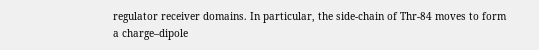regulator receiver domains. In particular, the side-chain of Thr-84 moves to form a charge–dipole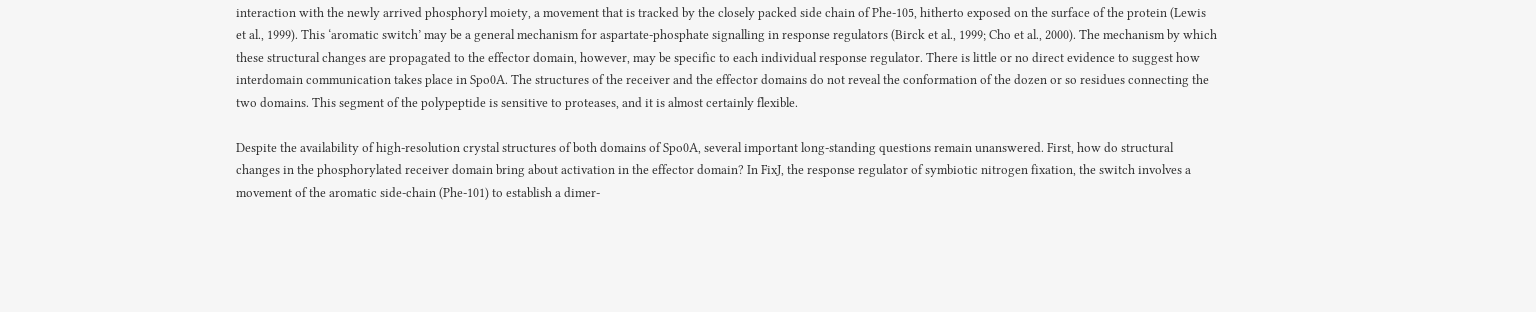interaction with the newly arrived phosphoryl moiety, a movement that is tracked by the closely packed side chain of Phe-105, hitherto exposed on the surface of the protein (Lewis et al., 1999). This ‘aromatic switch’ may be a general mechanism for aspartate-phosphate signalling in response regulators (Birck et al., 1999; Cho et al., 2000). The mechanism by which these structural changes are propagated to the effector domain, however, may be specific to each individual response regulator. There is little or no direct evidence to suggest how interdomain communication takes place in Spo0A. The structures of the receiver and the effector domains do not reveal the conformation of the dozen or so residues connecting the two domains. This segment of the polypeptide is sensitive to proteases, and it is almost certainly flexible.

Despite the availability of high-resolution crystal structures of both domains of Spo0A, several important long-standing questions remain unanswered. First, how do structural changes in the phosphorylated receiver domain bring about activation in the effector domain? In FixJ, the response regulator of symbiotic nitrogen fixation, the switch involves a movement of the aromatic side-chain (Phe-101) to establish a dimer-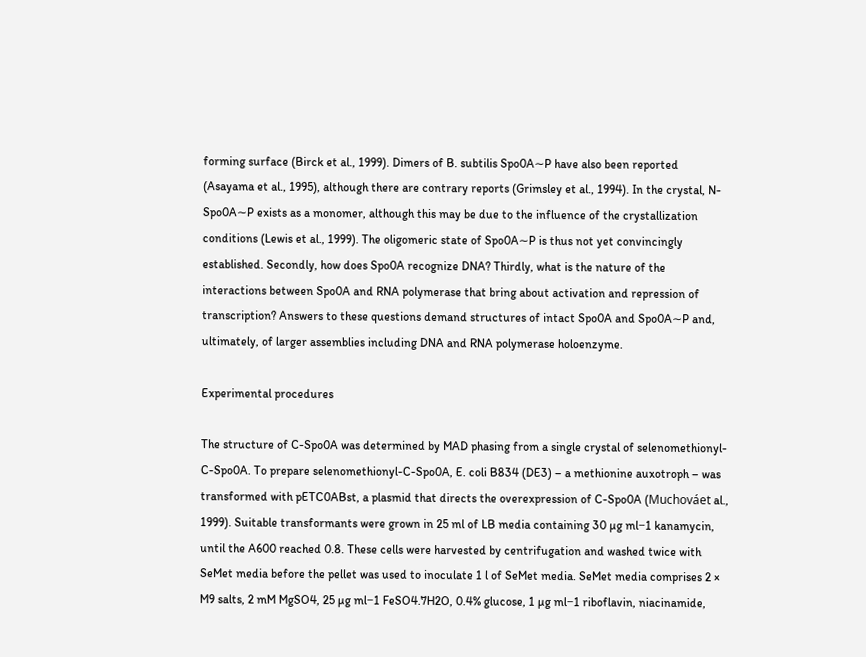forming surface (Birck et al., 1999). Dimers of B. subtilis Spo0A∼P have also been reported (Asayama et al., 1995), although there are contrary reports (Grimsley et al., 1994). In the crystal, N-Spo0A∼P exists as a monomer, although this may be due to the influence of the crystallization conditions (Lewis et al., 1999). The oligomeric state of Spo0A∼P is thus not yet convincingly established. Secondly, how does Spo0A recognize DNA? Thirdly, what is the nature of the interactions between Spo0A and RNA polymerase that bring about activation and repression of transcription? Answers to these questions demand structures of intact Spo0A and Spo0A∼P and, ultimately, of larger assemblies including DNA and RNA polymerase holoenzyme.

Experimental procedures

The structure of C-Spo0A was determined by MAD phasing from a single crystal of selenomethionyl-C-Spo0A. To prepare selenomethionyl-C-Spo0A, E. coli B834 (DE3) – a methionine auxotroph – was transformed with pETC0ABst, a plasmid that directs the overexpression of C-Spo0A (Muchováet al., 1999). Suitable transformants were grown in 25 ml of LB media containing 30 µg ml−1 kanamycin, until the A600 reached 0.8. These cells were harvested by centrifugation and washed twice with SeMet media before the pellet was used to inoculate 1 l of SeMet media. SeMet media comprises 2 × M9 salts, 2 mM MgSO4, 25 µg ml−1 FeSO4.7H2O, 0.4% glucose, 1 µg ml−1 riboflavin, niacinamide,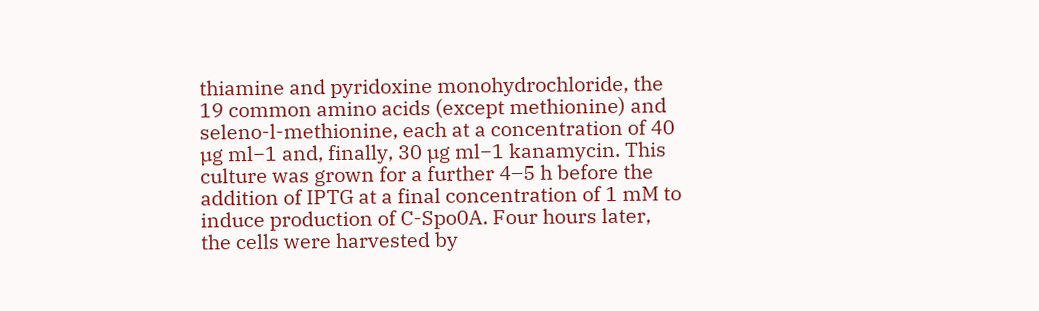thiamine and pyridoxine monohydrochloride, the 19 common amino acids (except methionine) and seleno-l-methionine, each at a concentration of 40 µg ml−1 and, finally, 30 µg ml−1 kanamycin. This culture was grown for a further 4–5 h before the addition of IPTG at a final concentration of 1 mM to induce production of C-Spo0A. Four hours later, the cells were harvested by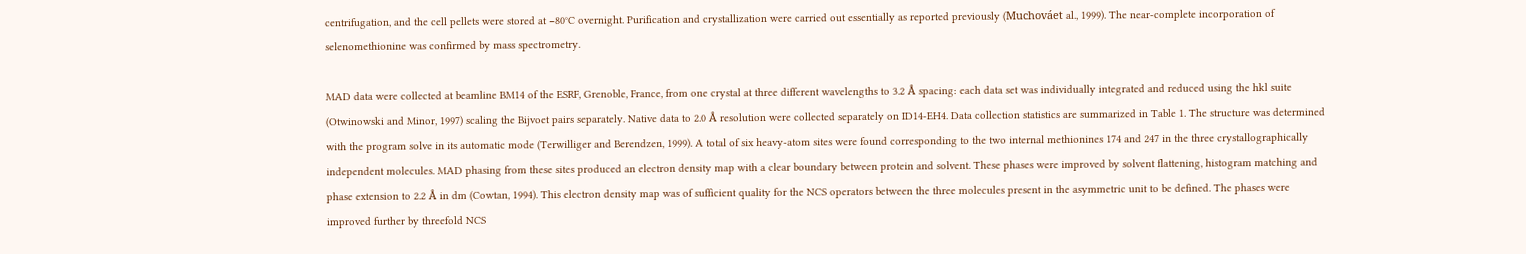centrifugation, and the cell pellets were stored at −80°C overnight. Purification and crystallization were carried out essentially as reported previously (Muchováet al., 1999). The near-complete incorporation of selenomethionine was confirmed by mass spectrometry.

MAD data were collected at beamline BM14 of the ESRF, Grenoble, France, from one crystal at three different wavelengths to 3.2 Å spacing: each data set was individually integrated and reduced using the hkl suite (Otwinowski and Minor, 1997) scaling the Bijvoet pairs separately. Native data to 2.0 Å resolution were collected separately on ID14-EH4. Data collection statistics are summarized in Table 1. The structure was determined with the program solve in its automatic mode (Terwilliger and Berendzen, 1999). A total of six heavy-atom sites were found corresponding to the two internal methionines 174 and 247 in the three crystallographically independent molecules. MAD phasing from these sites produced an electron density map with a clear boundary between protein and solvent. These phases were improved by solvent flattening, histogram matching and phase extension to 2.2 Å in dm (Cowtan, 1994). This electron density map was of sufficient quality for the NCS operators between the three molecules present in the asymmetric unit to be defined. The phases were improved further by threefold NCS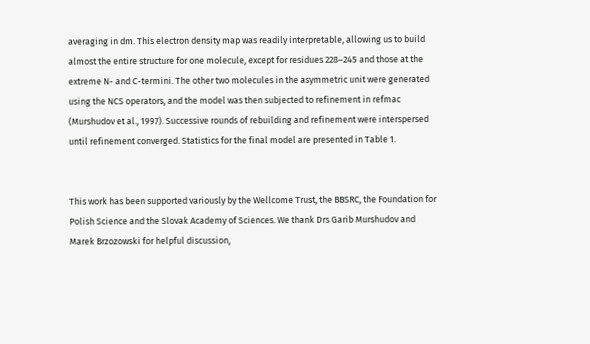averaging in dm. This electron density map was readily interpretable, allowing us to build almost the entire structure for one molecule, except for residues 228–245 and those at the extreme N- and C-termini. The other two molecules in the asymmetric unit were generated using the NCS operators, and the model was then subjected to refinement in refmac (Murshudov et al., 1997). Successive rounds of rebuilding and refinement were interspersed until refinement converged. Statistics for the final model are presented in Table 1.


This work has been supported variously by the Wellcome Trust, the BBSRC, the Foundation for Polish Science and the Slovak Academy of Sciences. We thank Drs Garib Murshudov and Marek Brzozowski for helpful discussion,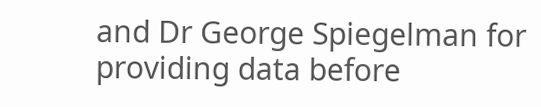and Dr George Spiegelman for providing data before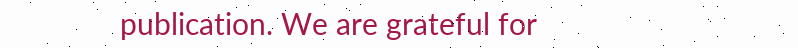publication. We are grateful for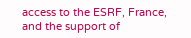access to the ESRF, France, and the support of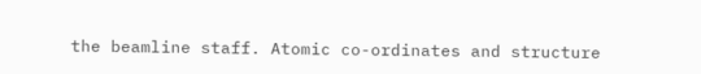the beamline staff. Atomic co-ordinates and structure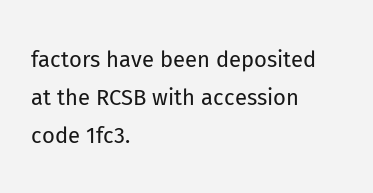factors have been deposited at the RCSB with accession code 1fc3.